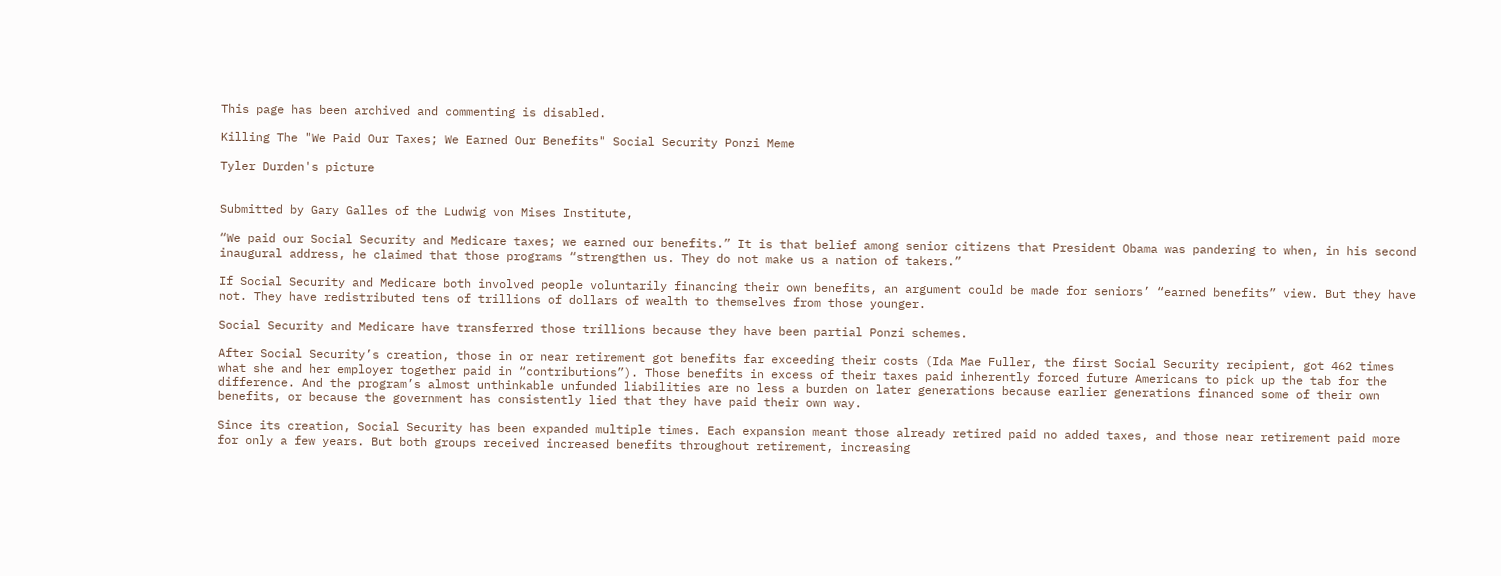This page has been archived and commenting is disabled.

Killing The "We Paid Our Taxes; We Earned Our Benefits" Social Security Ponzi Meme

Tyler Durden's picture


Submitted by Gary Galles of the Ludwig von Mises Institute,

“We paid our Social Security and Medicare taxes; we earned our benefits.” It is that belief among senior citizens that President Obama was pandering to when, in his second inaugural address, he claimed that those programs “strengthen us. They do not make us a nation of takers.”

If Social Security and Medicare both involved people voluntarily financing their own benefits, an argument could be made for seniors’ “earned benefits” view. But they have not. They have redistributed tens of trillions of dollars of wealth to themselves from those younger.

Social Security and Medicare have transferred those trillions because they have been partial Ponzi schemes.

After Social Security’s creation, those in or near retirement got benefits far exceeding their costs (Ida Mae Fuller, the first Social Security recipient, got 462 times what she and her employer together paid in “contributions”). Those benefits in excess of their taxes paid inherently forced future Americans to pick up the tab for the difference. And the program’s almost unthinkable unfunded liabilities are no less a burden on later generations because earlier generations financed some of their own benefits, or because the government has consistently lied that they have paid their own way.

Since its creation, Social Security has been expanded multiple times. Each expansion meant those already retired paid no added taxes, and those near retirement paid more for only a few years. But both groups received increased benefits throughout retirement, increasing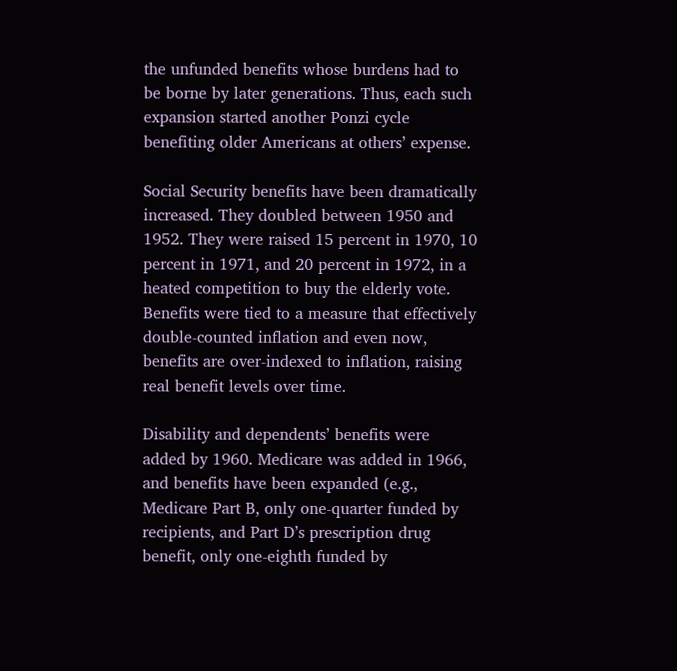the unfunded benefits whose burdens had to be borne by later generations. Thus, each such expansion started another Ponzi cycle benefiting older Americans at others’ expense.

Social Security benefits have been dramatically increased. They doubled between 1950 and 1952. They were raised 15 percent in 1970, 10 percent in 1971, and 20 percent in 1972, in a heated competition to buy the elderly vote. Benefits were tied to a measure that effectively double-counted inflation and even now, benefits are over-indexed to inflation, raising real benefit levels over time.

Disability and dependents’ benefits were added by 1960. Medicare was added in 1966, and benefits have been expanded (e.g., Medicare Part B, only one-quarter funded by recipients, and Part D’s prescription drug benefit, only one-eighth funded by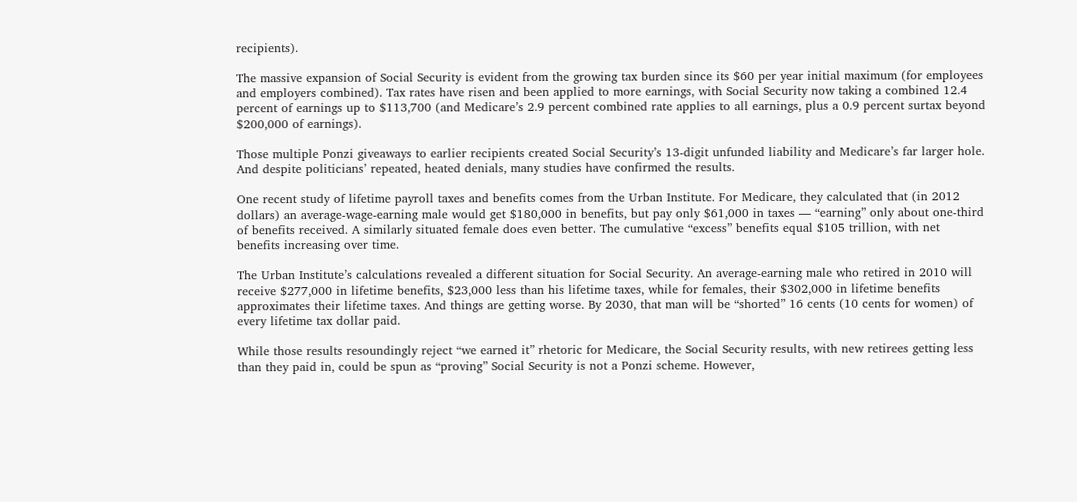recipients).

The massive expansion of Social Security is evident from the growing tax burden since its $60 per year initial maximum (for employees and employers combined). Tax rates have risen and been applied to more earnings, with Social Security now taking a combined 12.4 percent of earnings up to $113,700 (and Medicare’s 2.9 percent combined rate applies to all earnings, plus a 0.9 percent surtax beyond $200,000 of earnings).

Those multiple Ponzi giveaways to earlier recipients created Social Security’s 13-digit unfunded liability and Medicare’s far larger hole. And despite politicians’ repeated, heated denials, many studies have confirmed the results.

One recent study of lifetime payroll taxes and benefits comes from the Urban Institute. For Medicare, they calculated that (in 2012 dollars) an average-wage-earning male would get $180,000 in benefits, but pay only $61,000 in taxes — “earning” only about one-third of benefits received. A similarly situated female does even better. The cumulative “excess” benefits equal $105 trillion, with net benefits increasing over time.

The Urban Institute’s calculations revealed a different situation for Social Security. An average-earning male who retired in 2010 will receive $277,000 in lifetime benefits, $23,000 less than his lifetime taxes, while for females, their $302,000 in lifetime benefits approximates their lifetime taxes. And things are getting worse. By 2030, that man will be “shorted” 16 cents (10 cents for women) of every lifetime tax dollar paid.

While those results resoundingly reject “we earned it” rhetoric for Medicare, the Social Security results, with new retirees getting less than they paid in, could be spun as “proving” Social Security is not a Ponzi scheme. However,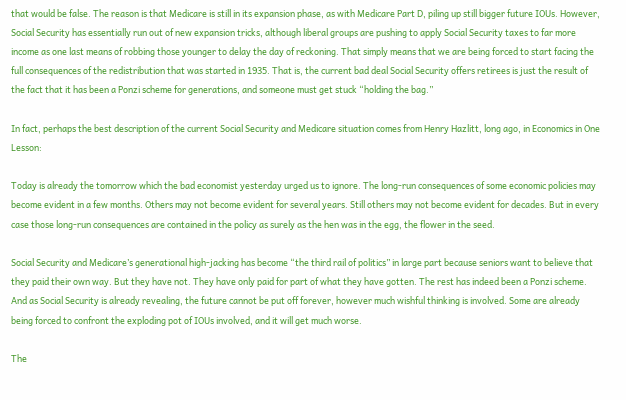that would be false. The reason is that Medicare is still in its expansion phase, as with Medicare Part D, piling up still bigger future IOUs. However, Social Security has essentially run out of new expansion tricks, although liberal groups are pushing to apply Social Security taxes to far more income as one last means of robbing those younger to delay the day of reckoning. That simply means that we are being forced to start facing the full consequences of the redistribution that was started in 1935. That is, the current bad deal Social Security offers retirees is just the result of the fact that it has been a Ponzi scheme for generations, and someone must get stuck “holding the bag.”

In fact, perhaps the best description of the current Social Security and Medicare situation comes from Henry Hazlitt, long ago, in Economics in One Lesson:

Today is already the tomorrow which the bad economist yesterday urged us to ignore. The long-run consequences of some economic policies may become evident in a few months. Others may not become evident for several years. Still others may not become evident for decades. But in every case those long-run consequences are contained in the policy as surely as the hen was in the egg, the flower in the seed.

Social Security and Medicare’s generational high-jacking has become “the third rail of politics” in large part because seniors want to believe that they paid their own way. But they have not. They have only paid for part of what they have gotten. The rest has indeed been a Ponzi scheme. And as Social Security is already revealing, the future cannot be put off forever, however much wishful thinking is involved. Some are already being forced to confront the exploding pot of IOUs involved, and it will get much worse.

The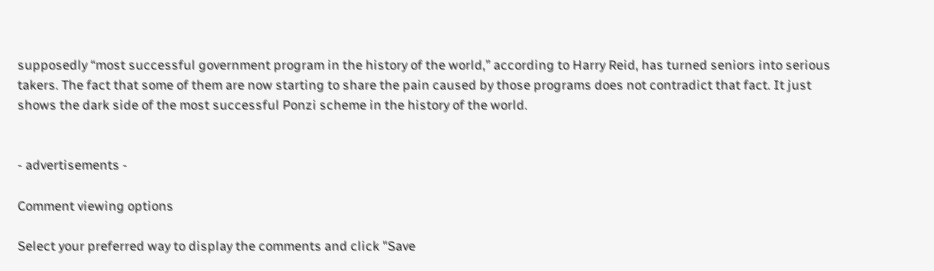supposedly “most successful government program in the history of the world,” according to Harry Reid, has turned seniors into serious takers. The fact that some of them are now starting to share the pain caused by those programs does not contradict that fact. It just shows the dark side of the most successful Ponzi scheme in the history of the world.


- advertisements -

Comment viewing options

Select your preferred way to display the comments and click "Save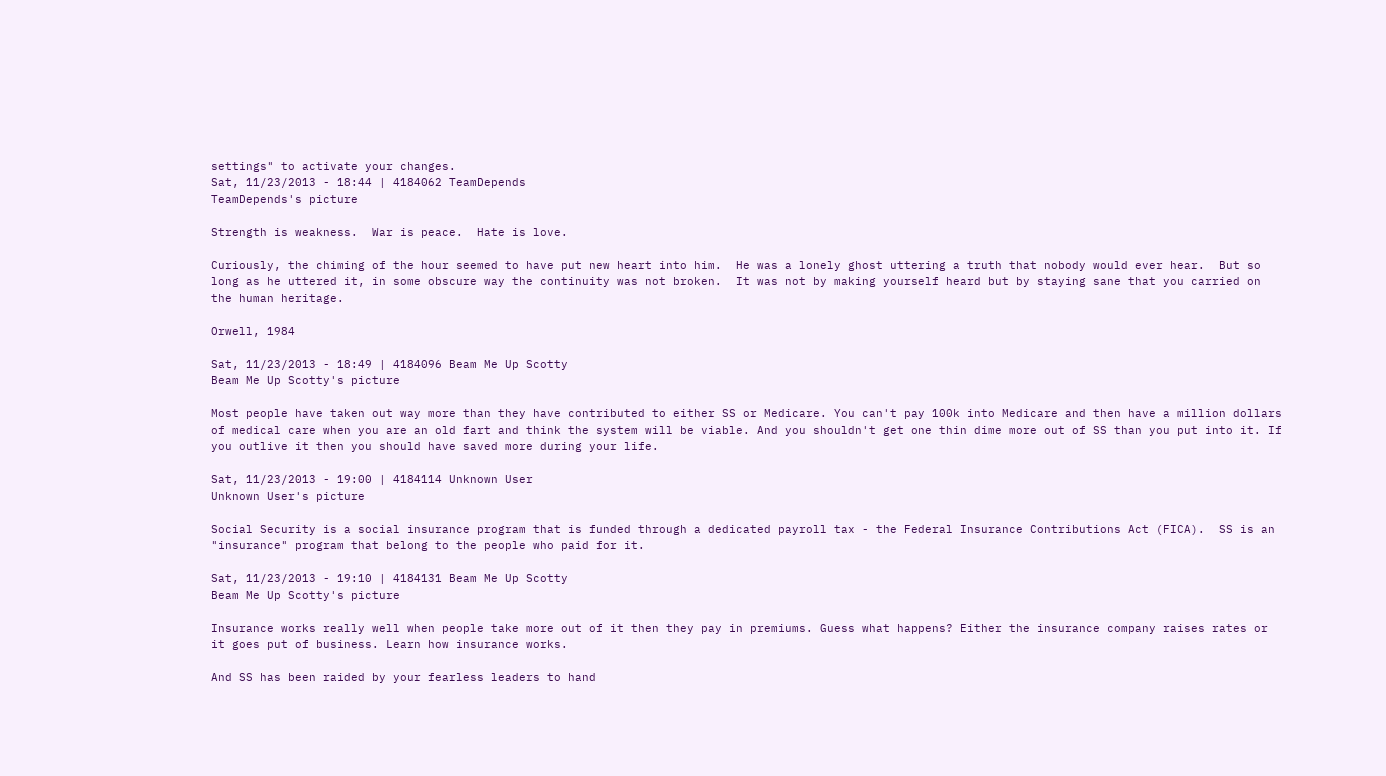settings" to activate your changes.
Sat, 11/23/2013 - 18:44 | 4184062 TeamDepends
TeamDepends's picture

Strength is weakness.  War is peace.  Hate is love.

Curiously, the chiming of the hour seemed to have put new heart into him.  He was a lonely ghost uttering a truth that nobody would ever hear.  But so long as he uttered it, in some obscure way the continuity was not broken.  It was not by making yourself heard but by staying sane that you carried on the human heritage.

Orwell, 1984

Sat, 11/23/2013 - 18:49 | 4184096 Beam Me Up Scotty
Beam Me Up Scotty's picture

Most people have taken out way more than they have contributed to either SS or Medicare. You can't pay 100k into Medicare and then have a million dollars of medical care when you are an old fart and think the system will be viable. And you shouldn't get one thin dime more out of SS than you put into it. If you outlive it then you should have saved more during your life.

Sat, 11/23/2013 - 19:00 | 4184114 Unknown User
Unknown User's picture

Social Security is a social insurance program that is funded through a dedicated payroll tax - the Federal Insurance Contributions Act (FICA).  SS is an "insurance" program that belong to the people who paid for it.

Sat, 11/23/2013 - 19:10 | 4184131 Beam Me Up Scotty
Beam Me Up Scotty's picture

Insurance works really well when people take more out of it then they pay in premiums. Guess what happens? Either the insurance company raises rates or it goes put of business. Learn how insurance works.

And SS has been raided by your fearless leaders to hand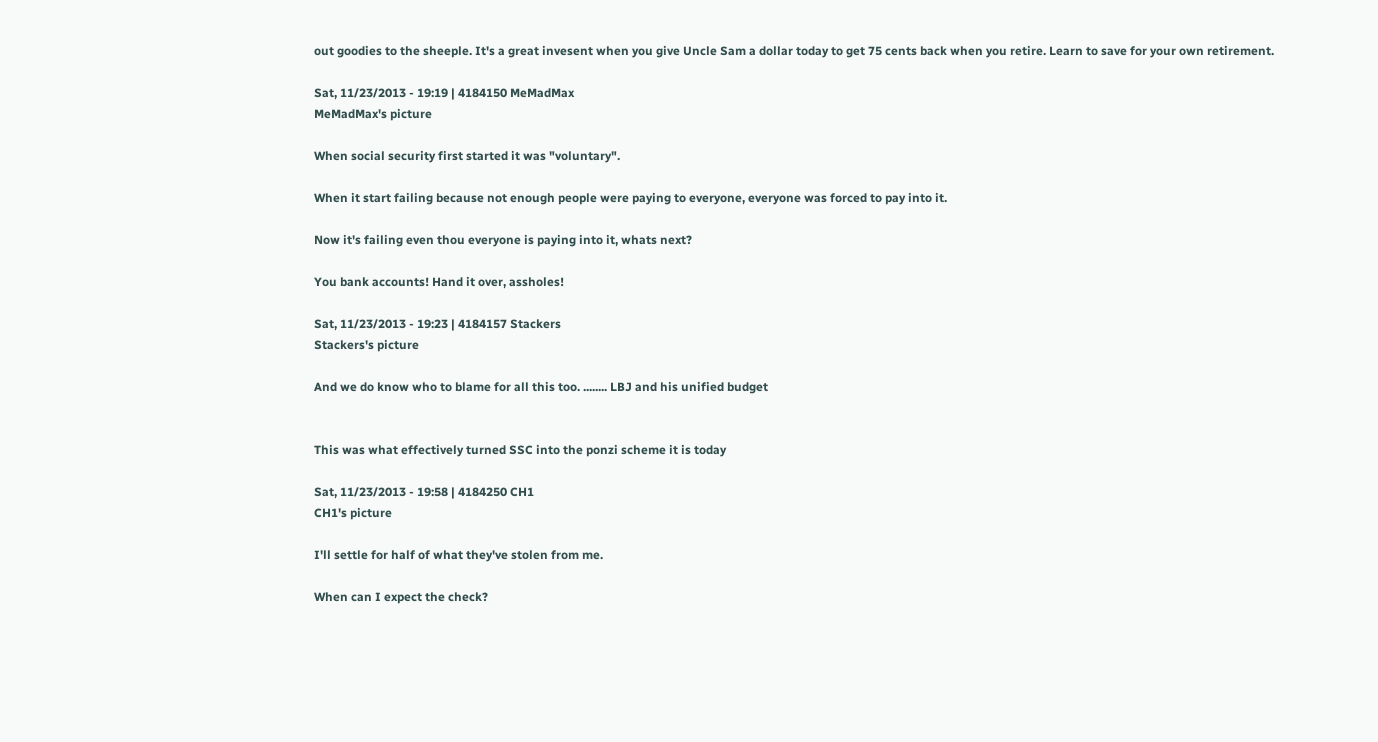out goodies to the sheeple. It's a great invesent when you give Uncle Sam a dollar today to get 75 cents back when you retire. Learn to save for your own retirement.

Sat, 11/23/2013 - 19:19 | 4184150 MeMadMax
MeMadMax's picture

When social security first started it was "voluntary".

When it start failing because not enough people were paying to everyone, everyone was forced to pay into it.

Now it's failing even thou everyone is paying into it, whats next?

You bank accounts! Hand it over, assholes!

Sat, 11/23/2013 - 19:23 | 4184157 Stackers
Stackers's picture

And we do know who to blame for all this too. ........ LBJ and his unified budget


This was what effectively turned SSC into the ponzi scheme it is today

Sat, 11/23/2013 - 19:58 | 4184250 CH1
CH1's picture

I'll settle for half of what they've stolen from me.

When can I expect the check?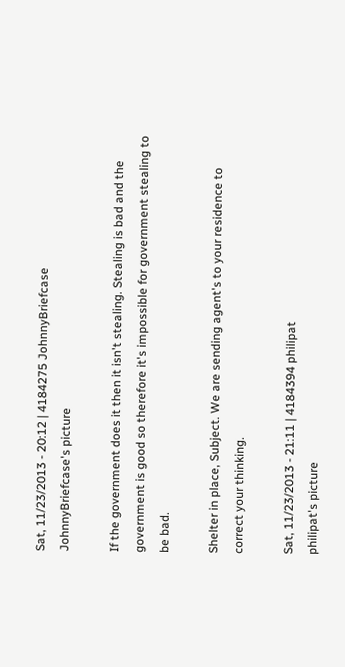Sat, 11/23/2013 - 20:12 | 4184275 JohnnyBriefcase
JohnnyBriefcase's picture

If the government does it then it isn't stealing. Stealing is bad and the government is good so therefore it's impossible for government stealing to be bad.

Shelter in place, Subject. We are sending agent's to your residence to correct your thinking.

Sat, 11/23/2013 - 21:11 | 4184394 philipat
philipat's picture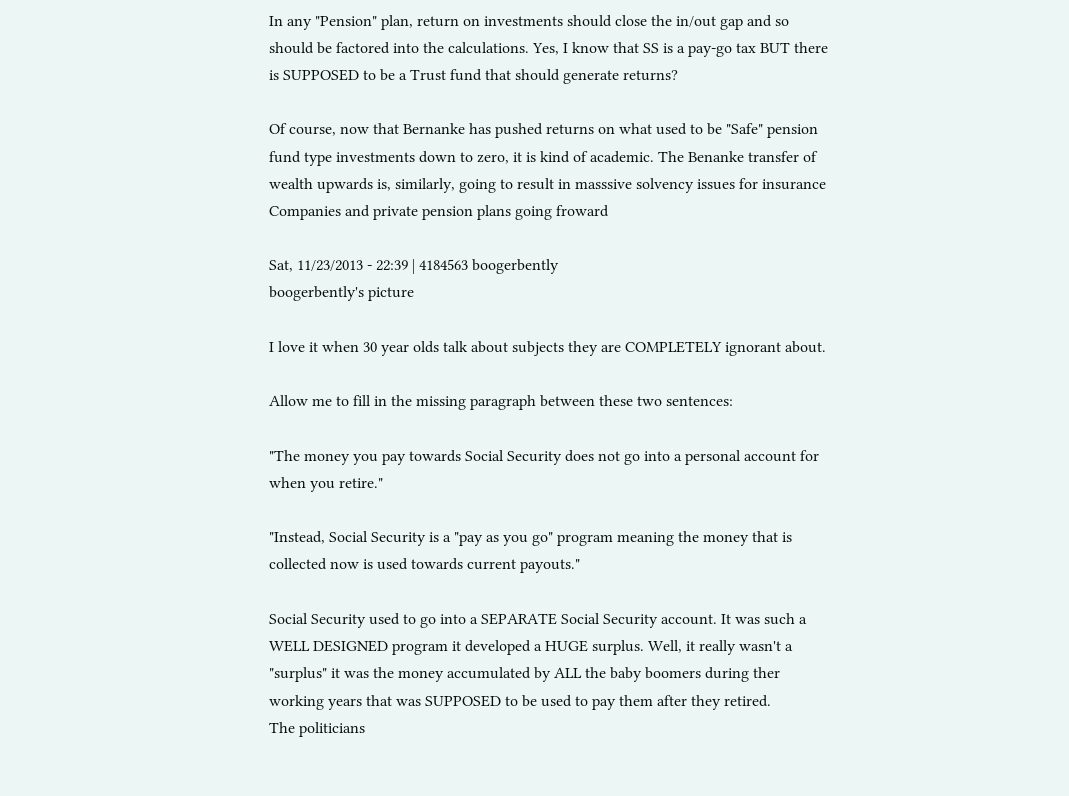In any "Pension" plan, return on investments should close the in/out gap and so should be factored into the calculations. Yes, I know that SS is a pay-go tax BUT there is SUPPOSED to be a Trust fund that should generate returns?

Of course, now that Bernanke has pushed returns on what used to be "Safe" pension fund type investments down to zero, it is kind of academic. The Benanke transfer of wealth upwards is, similarly, going to result in masssive solvency issues for insurance Companies and private pension plans going froward

Sat, 11/23/2013 - 22:39 | 4184563 boogerbently
boogerbently's picture

I love it when 30 year olds talk about subjects they are COMPLETELY ignorant about.

Allow me to fill in the missing paragraph between these two sentences:

"The money you pay towards Social Security does not go into a personal account for when you retire."

"Instead, Social Security is a "pay as you go" program meaning the money that is collected now is used towards current payouts."

Social Security used to go into a SEPARATE Social Security account. It was such a WELL DESIGNED program it developed a HUGE surplus. Well, it really wasn't a "surplus" it was the money accumulated by ALL the baby boomers during ther working years that was SUPPOSED to be used to pay them after they retired.
The politicians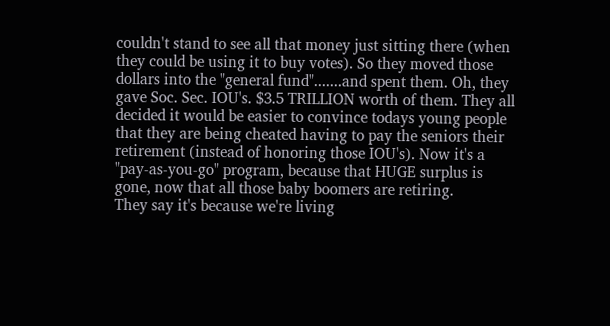couldn't stand to see all that money just sitting there (when they could be using it to buy votes). So they moved those dollars into the "general fund".......and spent them. Oh, they gave Soc. Sec. IOU's. $3.5 TRILLION worth of them. They all decided it would be easier to convince todays young people that they are being cheated having to pay the seniors their retirement (instead of honoring those IOU's). Now it's a "pay-as-you-go" program, because that HUGE surplus is gone, now that all those baby boomers are retiring.
They say it's because we're living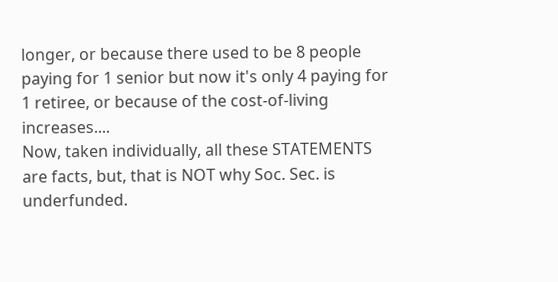longer, or because there used to be 8 people paying for 1 senior but now it's only 4 paying for 1 retiree, or because of the cost-of-living increases....
Now, taken individually, all these STATEMENTS are facts, but, that is NOT why Soc. Sec. is underfunded.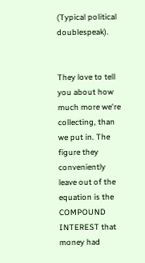(Typical political doublespeak).


They love to tell you about how much more we're collecting, than we put in. The figure they conveniently leave out of the equation is the COMPOUND INTEREST that money had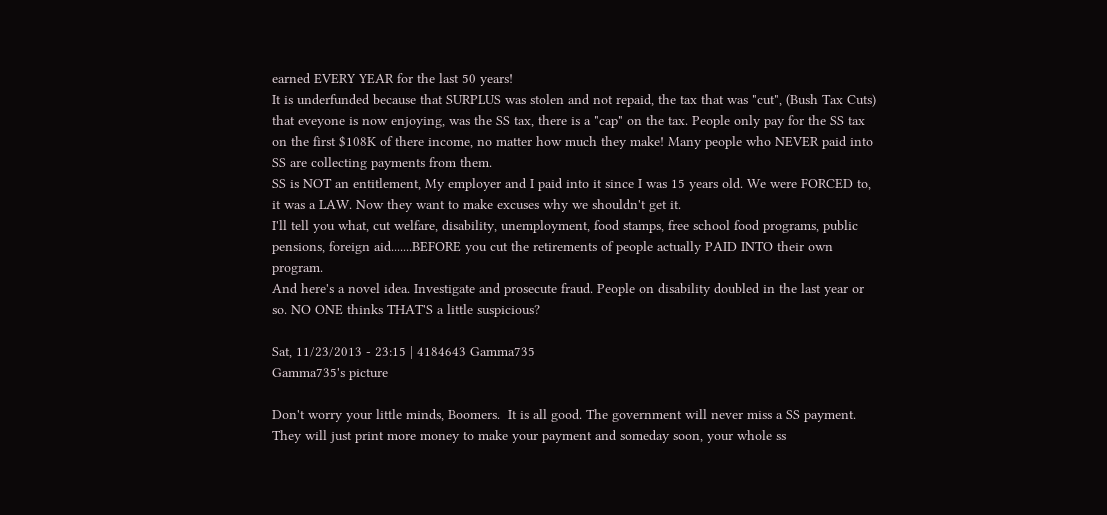earned EVERY YEAR for the last 50 years!
It is underfunded because that SURPLUS was stolen and not repaid, the tax that was "cut", (Bush Tax Cuts) that eveyone is now enjoying, was the SS tax, there is a "cap" on the tax. People only pay for the SS tax on the first $108K of there income, no matter how much they make! Many people who NEVER paid into SS are collecting payments from them.
SS is NOT an entitlement, My employer and I paid into it since I was 15 years old. We were FORCED to, it was a LAW. Now they want to make excuses why we shouldn't get it.
I'll tell you what, cut welfare, disability, unemployment, food stamps, free school food programs, public pensions, foreign aid.......BEFORE you cut the retirements of people actually PAID INTO their own program.
And here's a novel idea. Investigate and prosecute fraud. People on disability doubled in the last year or so. NO ONE thinks THAT'S a little suspicious?

Sat, 11/23/2013 - 23:15 | 4184643 Gamma735
Gamma735's picture

Don't worry your little minds, Boomers.  It is all good. The government will never miss a SS payment.   They will just print more money to make your payment and someday soon, your whole ss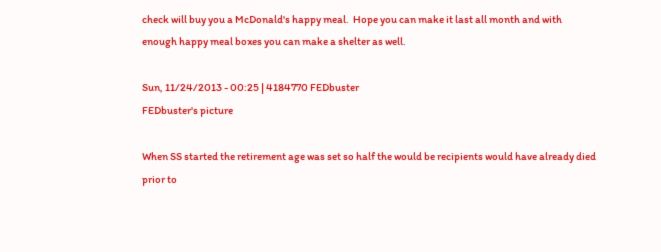check will buy you a McDonald's happy meal.  Hope you can make it last all month and with enough happy meal boxes you can make a shelter as well.

Sun, 11/24/2013 - 00:25 | 4184770 FEDbuster
FEDbuster's picture

When SS started the retirement age was set so half the would be recipients would have already died prior to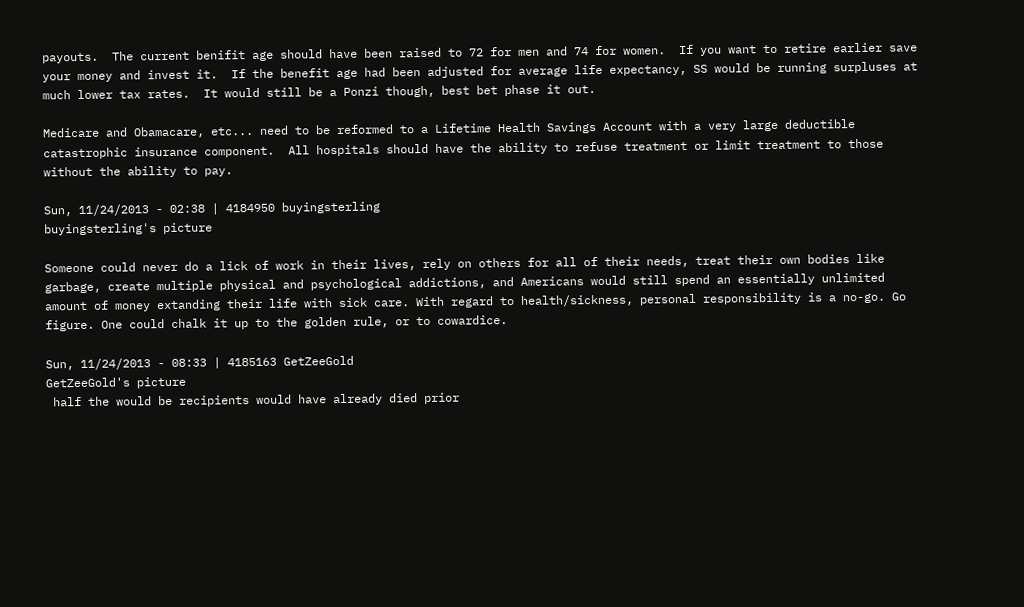payouts.  The current benifit age should have been raised to 72 for men and 74 for women.  If you want to retire earlier save your money and invest it.  If the benefit age had been adjusted for average life expectancy, SS would be running surpluses at much lower tax rates.  It would still be a Ponzi though, best bet phase it out.

Medicare and Obamacare, etc... need to be reformed to a Lifetime Health Savings Account with a very large deductible catastrophic insurance component.  All hospitals should have the ability to refuse treatment or limit treatment to those without the ability to pay.

Sun, 11/24/2013 - 02:38 | 4184950 buyingsterling
buyingsterling's picture

Someone could never do a lick of work in their lives, rely on others for all of their needs, treat their own bodies like garbage, create multiple physical and psychological addictions, and Americans would still spend an essentially unlimited amount of money extanding their life with sick care. With regard to health/sickness, personal responsibility is a no-go. Go figure. One could chalk it up to the golden rule, or to cowardice.

Sun, 11/24/2013 - 08:33 | 4185163 GetZeeGold
GetZeeGold's picture
 half the would be recipients would have already died prior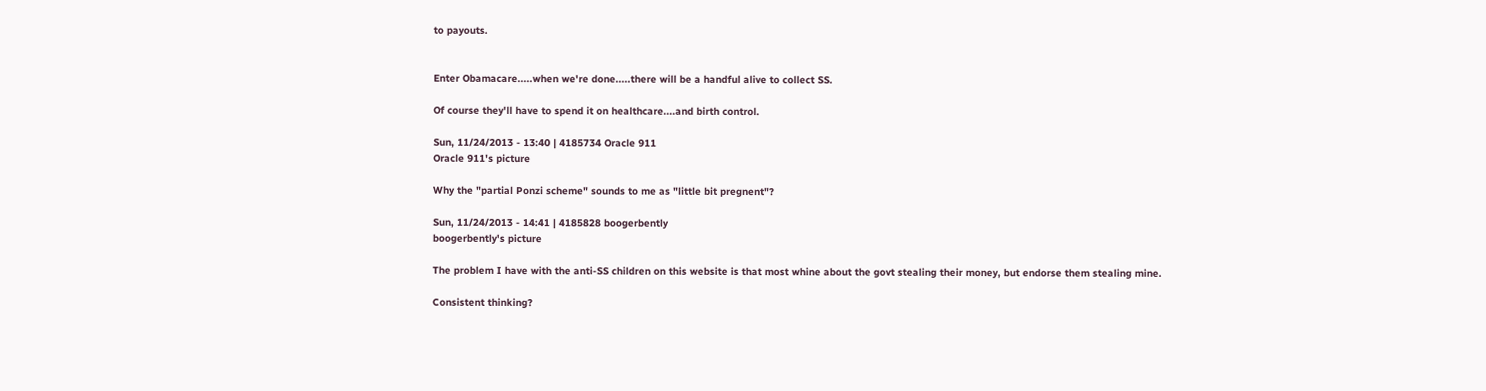to payouts.


Enter Obamacare.....when we're done.....there will be a handful alive to collect SS.

Of course they'll have to spend it on healthcare....and birth control.

Sun, 11/24/2013 - 13:40 | 4185734 Oracle 911
Oracle 911's picture

Why the "partial Ponzi scheme" sounds to me as "little bit pregnent"?

Sun, 11/24/2013 - 14:41 | 4185828 boogerbently
boogerbently's picture

The problem I have with the anti-SS children on this website is that most whine about the govt stealing their money, but endorse them stealing mine.

Consistent thinking?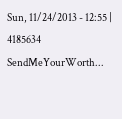Sun, 11/24/2013 - 12:55 | 4185634 SendMeYourWorth...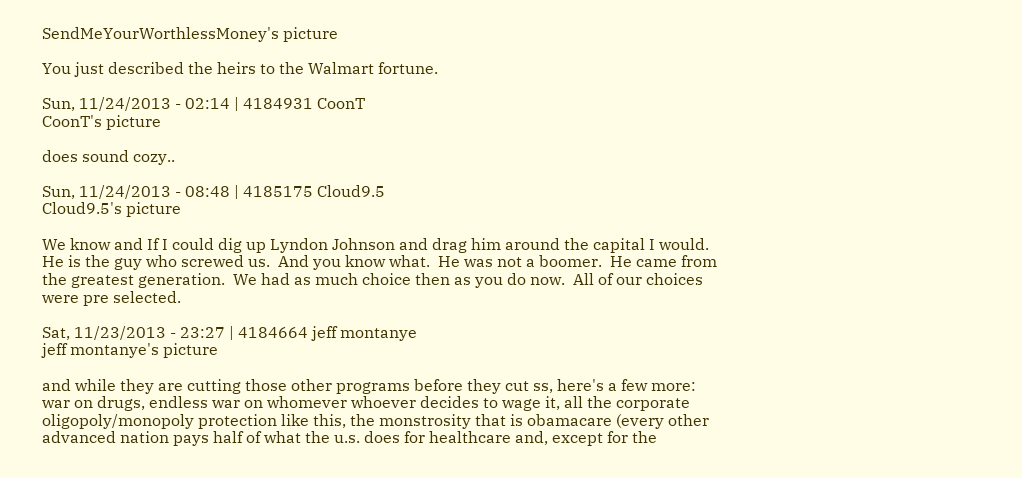SendMeYourWorthlessMoney's picture

You just described the heirs to the Walmart fortune.

Sun, 11/24/2013 - 02:14 | 4184931 CoonT
CoonT's picture

does sound cozy..

Sun, 11/24/2013 - 08:48 | 4185175 Cloud9.5
Cloud9.5's picture

We know and If I could dig up Lyndon Johnson and drag him around the capital I would.  He is the guy who screwed us.  And you know what.  He was not a boomer.  He came from the greatest generation.  We had as much choice then as you do now.  All of our choices were pre selected.

Sat, 11/23/2013 - 23:27 | 4184664 jeff montanye
jeff montanye's picture

and while they are cutting those other programs before they cut ss, here's a few more: war on drugs, endless war on whomever whoever decides to wage it, all the corporate oligopoly/monopoly protection like this, the monstrosity that is obamacare (every other advanced nation pays half of what the u.s. does for healthcare and, except for the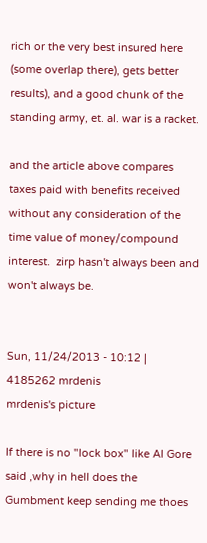rich or the very best insured here (some overlap there), gets better results), and a good chunk of the standing army, et. al. war is a racket.

and the article above compares taxes paid with benefits received without any consideration of the time value of money/compound interest.  zirp hasn't always been and won't always be.


Sun, 11/24/2013 - 10:12 | 4185262 mrdenis
mrdenis's picture

If there is no "lock box" like Al Gore said ,why in hell does the Gumbment keep sending me thoes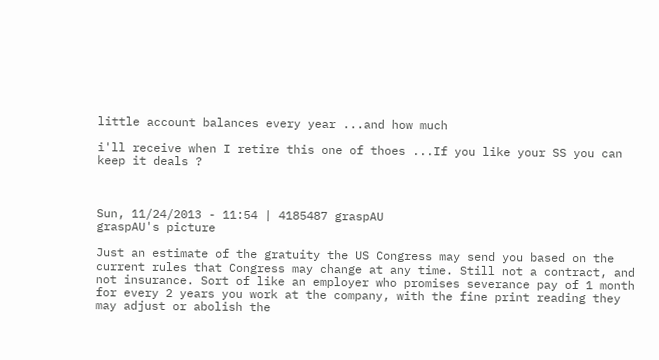little account balances every year ...and how much

i'll receive when I retire this one of thoes ...If you like your SS you can keep it deals ?



Sun, 11/24/2013 - 11:54 | 4185487 graspAU
graspAU's picture

Just an estimate of the gratuity the US Congress may send you based on the current rules that Congress may change at any time. Still not a contract, and not insurance. Sort of like an employer who promises severance pay of 1 month for every 2 years you work at the company, with the fine print reading they may adjust or abolish the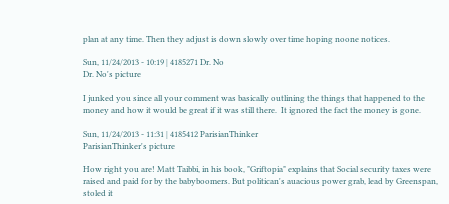plan at any time. Then they adjust is down slowly over time hoping noone notices.

Sun, 11/24/2013 - 10:19 | 4185271 Dr. No
Dr. No's picture

I junked you since all your comment was basically outlining the things that happened to the money and how it would be great if it was still there.  It ignored the fact the money is gone.

Sun, 11/24/2013 - 11:31 | 4185412 ParisianThinker
ParisianThinker's picture

How right you are! Matt Taibbi, in his book, "Griftopia" explains that Social security taxes were raised and paid for by the babyboomers. But politican's auacious power grab, lead by Greenspan, stoled it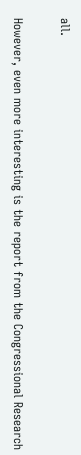all.

However, even more interesting is the report from the Congressional Research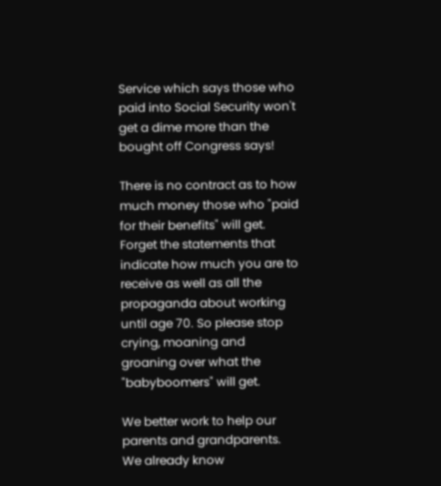Service which says those who paid into Social Security won't get a dime more than the bought off Congress says!

There is no contract as to how much money those who "paid for their benefits" will get. Forget the statements that indicate how much you are to receive as well as all the propaganda about working until age 70. So please stop crying, moaning and groaning over what the "babyboomers" will get.

We better work to help our parents and grandparents. We already know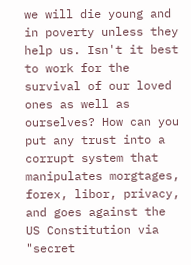we will die young and in poverty unless they help us. Isn't it best to work for the survival of our loved ones as well as ourselves? How can you put any trust into a corrupt system that manipulates morgtages, forex, libor, privacy, and goes against the US Constitution via "secret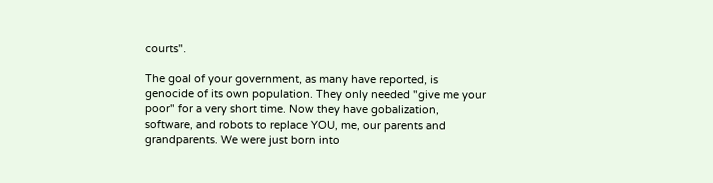courts".

The goal of your government, as many have reported, is genocide of its own population. They only needed "give me your poor" for a very short time. Now they have gobalization, software, and robots to replace YOU, me, our parents and grandparents. We were just born into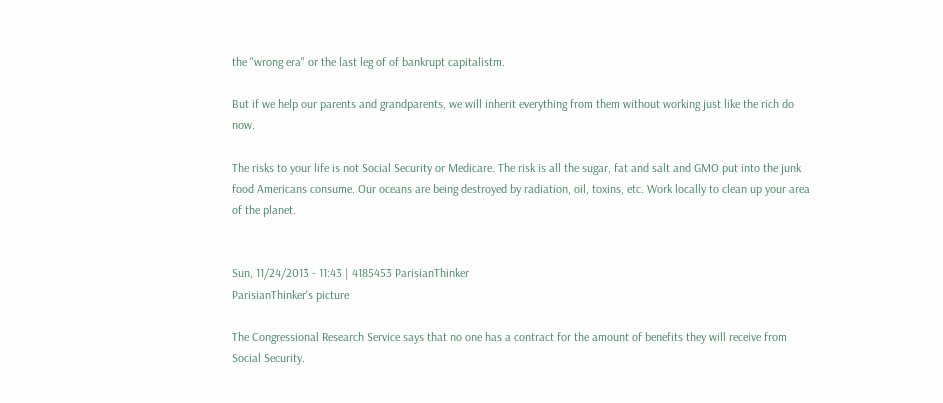the "wrong era" or the last leg of of bankrupt capitalistm.

But if we help our parents and grandparents, we will inherit everything from them without working just like the rich do now.

The risks to your life is not Social Security or Medicare. The risk is all the sugar, fat and salt and GMO put into the junk food Americans consume. Our oceans are being destroyed by radiation, oil, toxins, etc. Work locally to clean up your area of the planet.


Sun, 11/24/2013 - 11:43 | 4185453 ParisianThinker
ParisianThinker's picture

The Congressional Research Service says that no one has a contract for the amount of benefits they will receive from Social Security.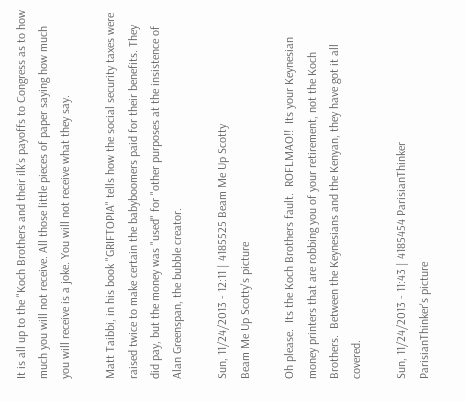It is all up to the "Koch Brothers and their ilk's payoffs to Congress as to how much you will not receive. All those little pieces of paper saying how much you will receive is a joke. You will not receive what they say.

Matt Taibbi, in his book "GRIFTOPIA" tells how the social security taxes were raised twice to make certain the babyboomers paid for their benefits. They did pay, but the money was "used" for "other purposes at the insistence of Alan Greenspan, the bubble creator.

Sun, 11/24/2013 - 12:11 | 4185525 Beam Me Up Scotty
Beam Me Up Scotty's picture

Oh please.  Its the Koch Brothers fault.  ROFLMAO!!  Its your Keynesian money printers that are robbing you of your retirement, not the Koch Brothers.  Between the Keynesians and the Kenyan, they have got it all covered.

Sun, 11/24/2013 - 11:43 | 4185454 ParisianThinker
ParisianThinker's picture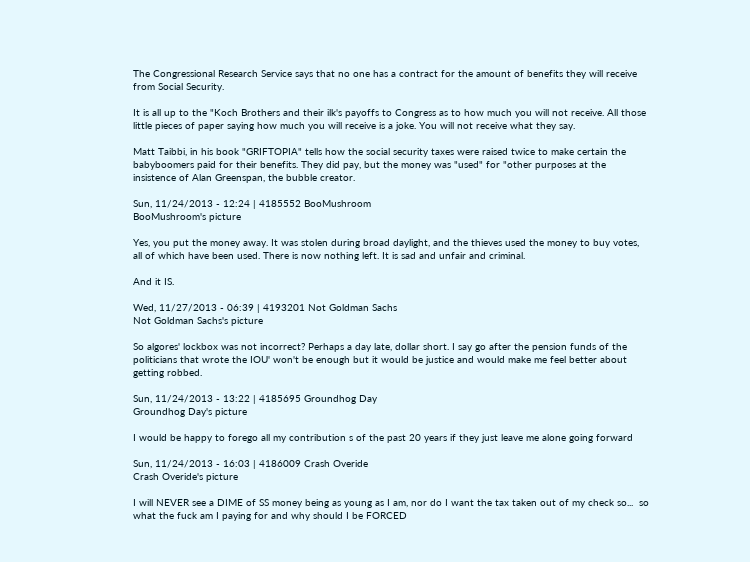The Congressional Research Service says that no one has a contract for the amount of benefits they will receive from Social Security.

It is all up to the "Koch Brothers and their ilk's payoffs to Congress as to how much you will not receive. All those little pieces of paper saying how much you will receive is a joke. You will not receive what they say.

Matt Taibbi, in his book "GRIFTOPIA" tells how the social security taxes were raised twice to make certain the babyboomers paid for their benefits. They did pay, but the money was "used" for "other purposes at the insistence of Alan Greenspan, the bubble creator.

Sun, 11/24/2013 - 12:24 | 4185552 BooMushroom
BooMushroom's picture

Yes, you put the money away. It was stolen during broad daylight, and the thieves used the money to buy votes, all of which have been used. There is now nothing left. It is sad and unfair and criminal.

And it IS.

Wed, 11/27/2013 - 06:39 | 4193201 Not Goldman Sachs
Not Goldman Sachs's picture

So algores' lockbox was not incorrect? Perhaps a day late, dollar short. I say go after the pension funds of the politicians that wrote the IOU' won't be enough but it would be justice and would make me feel better about getting robbed.

Sun, 11/24/2013 - 13:22 | 4185695 Groundhog Day
Groundhog Day's picture

I would be happy to forego all my contribution s of the past 20 years if they just leave me alone going forward

Sun, 11/24/2013 - 16:03 | 4186009 Crash Overide
Crash Overide's picture

I will NEVER see a DIME of SS money being as young as I am, nor do I want the tax taken out of my check so...  so what the fuck am I paying for and why should I be FORCED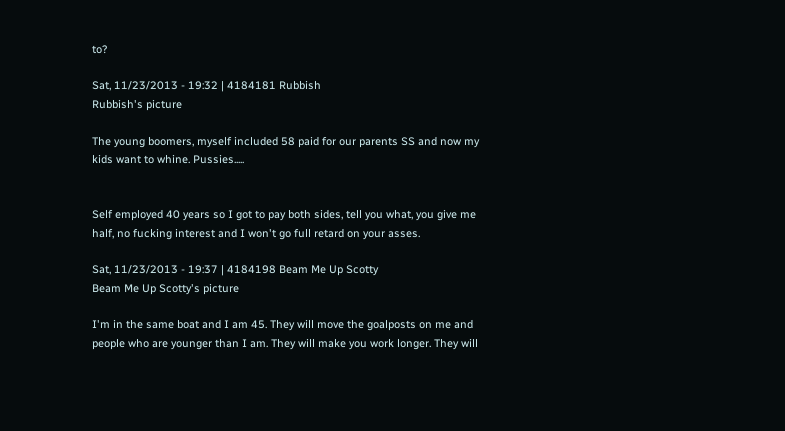to?

Sat, 11/23/2013 - 19:32 | 4184181 Rubbish
Rubbish's picture

The young boomers, myself included 58 paid for our parents SS and now my kids want to whine. Pussies.....


Self employed 40 years so I got to pay both sides, tell you what, you give me half, no fucking interest and I won't go full retard on your asses.

Sat, 11/23/2013 - 19:37 | 4184198 Beam Me Up Scotty
Beam Me Up Scotty's picture

I'm in the same boat and I am 45. They will move the goalposts on me and people who are younger than I am. They will make you work longer. They will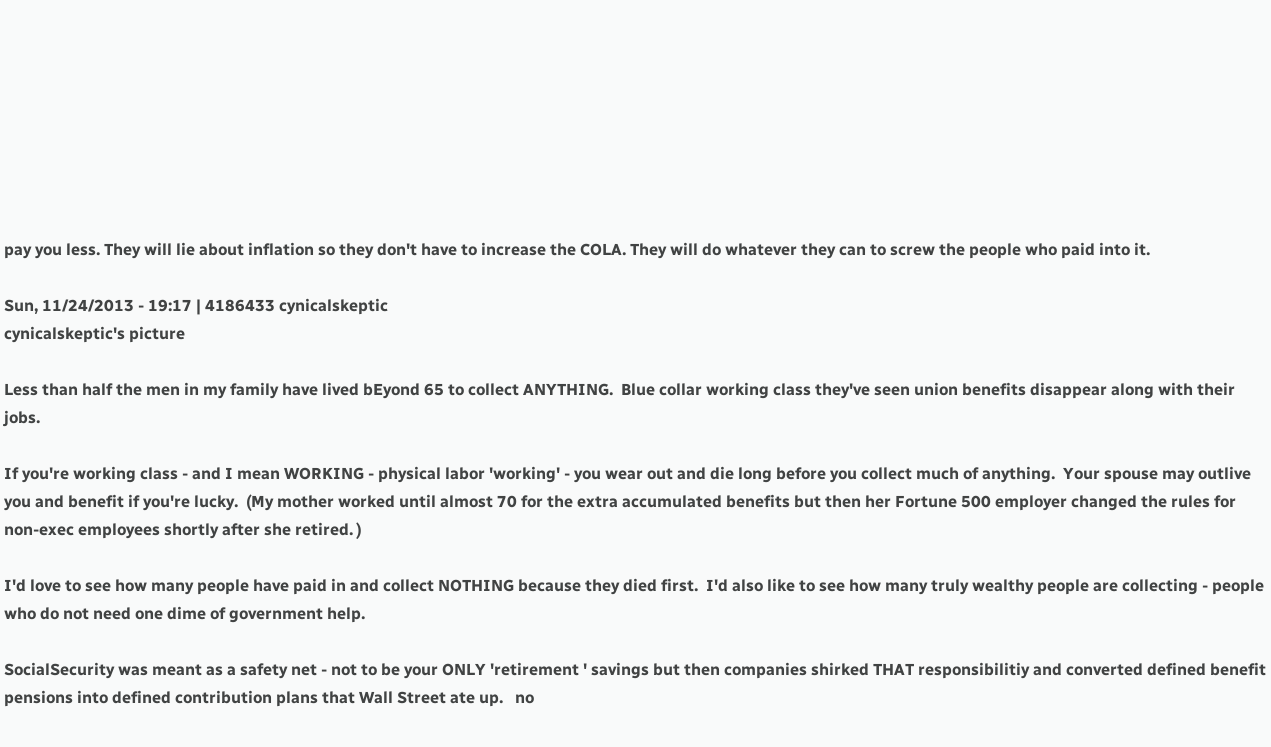pay you less. They will lie about inflation so they don't have to increase the COLA. They will do whatever they can to screw the people who paid into it.

Sun, 11/24/2013 - 19:17 | 4186433 cynicalskeptic
cynicalskeptic's picture

Less than half the men in my family have lived bEyond 65 to collect ANYTHING.  Blue collar working class they've seen union benefits disappear along with their jobs.

If you're working class - and I mean WORKING - physical labor 'working' - you wear out and die long before you collect much of anything.  Your spouse may outlive you and benefit if you're lucky.  (My mother worked until almost 70 for the extra accumulated benefits but then her Fortune 500 employer changed the rules for non-exec employees shortly after she retired. )

I'd love to see how many people have paid in and collect NOTHING because they died first.  I'd also like to see how many truly wealthy people are collecting - people who do not need one dime of government help.

SocialSecurity was meant as a safety net - not to be your ONLY 'retirement ' savings but then companies shirked THAT responsibilitiy and converted defined benefit pensions into defined contribution plans that Wall Street ate up.   no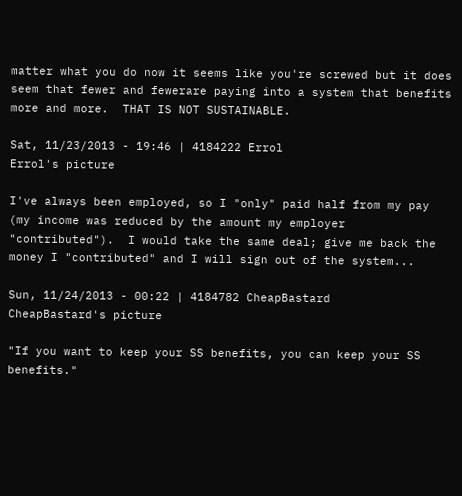matter what you do now it seems like you're screwed but it does seem that fewer and fewerare paying into a system that benefits more and more.  THAT IS NOT SUSTAINABLE.

Sat, 11/23/2013 - 19:46 | 4184222 Errol
Errol's picture

I've always been employed, so I "only" paid half from my pay (my income was reduced by the amount my employer "contributed").  I would take the same deal; give me back the money I "contributed" and I will sign out of the system...

Sun, 11/24/2013 - 00:22 | 4184782 CheapBastard
CheapBastard's picture

"If you want to keep your SS benefits, you can keep your SS benefits."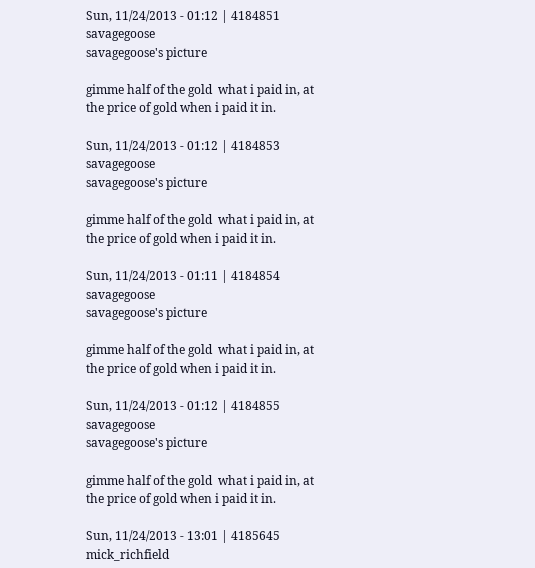Sun, 11/24/2013 - 01:12 | 4184851 savagegoose
savagegoose's picture

gimme half of the gold  what i paid in, at the price of gold when i paid it in.

Sun, 11/24/2013 - 01:12 | 4184853 savagegoose
savagegoose's picture

gimme half of the gold  what i paid in, at the price of gold when i paid it in.

Sun, 11/24/2013 - 01:11 | 4184854 savagegoose
savagegoose's picture

gimme half of the gold  what i paid in, at the price of gold when i paid it in.

Sun, 11/24/2013 - 01:12 | 4184855 savagegoose
savagegoose's picture

gimme half of the gold  what i paid in, at the price of gold when i paid it in.

Sun, 11/24/2013 - 13:01 | 4185645 mick_richfield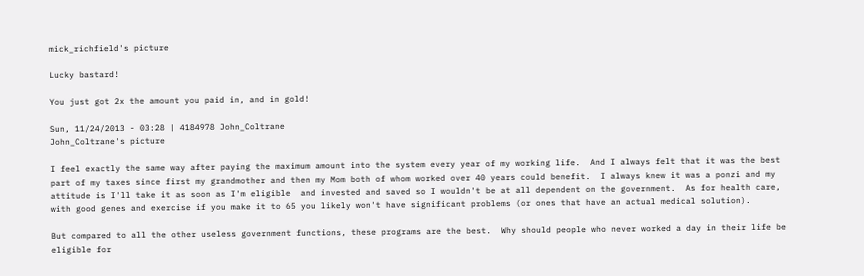mick_richfield's picture

Lucky bastard!

You just got 2x the amount you paid in, and in gold!

Sun, 11/24/2013 - 03:28 | 4184978 John_Coltrane
John_Coltrane's picture

I feel exactly the same way after paying the maximum amount into the system every year of my working life.  And I always felt that it was the best part of my taxes since first my grandmother and then my Mom both of whom worked over 40 years could benefit.  I always knew it was a ponzi and my attitude is I'll take it as soon as I'm eligible  and invested and saved so I wouldn't be at all dependent on the government.  As for health care, with good genes and exercise if you make it to 65 you likely won't have significant problems (or ones that have an actual medical solution).

But compared to all the other useless government functions, these programs are the best.  Why should people who never worked a day in their life be eligible for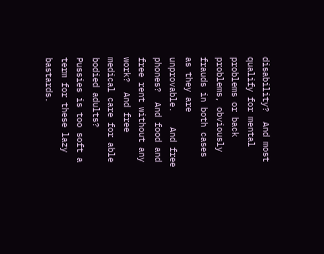disability?  And most qualify for mental problems or back problems, obviously frauds in both cases as they are unprovable.   And free phones?  And food and free rent without any work?  And free medical care for able bodied adults?  Pussies is too soft a term for these lazy bastards.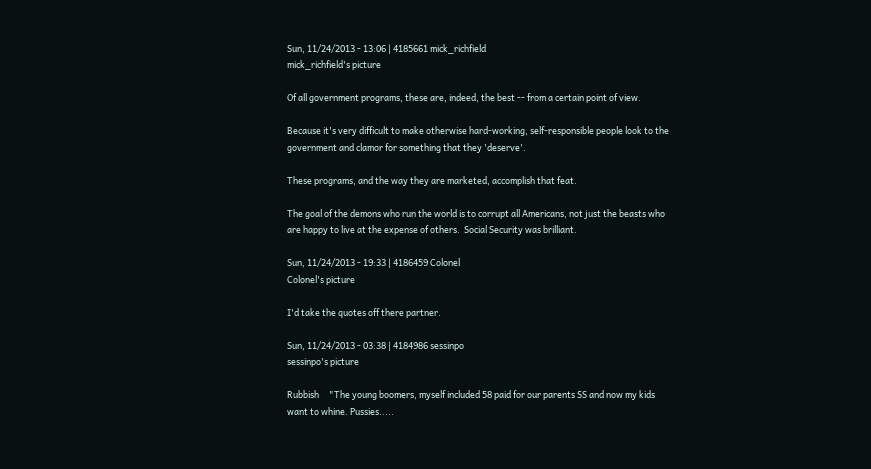Sun, 11/24/2013 - 13:06 | 4185661 mick_richfield
mick_richfield's picture

Of all government programs, these are, indeed, the best -- from a certain point of view.

Because it's very difficult to make otherwise hard-working, self-responsible people look to the government and clamor for something that they 'deserve'.

These programs, and the way they are marketed, accomplish that feat.

The goal of the demons who run the world is to corrupt all Americans, not just the beasts who are happy to live at the expense of others.  Social Security was brilliant.

Sun, 11/24/2013 - 19:33 | 4186459 Colonel
Colonel's picture

I'd take the quotes off there partner.

Sun, 11/24/2013 - 03:38 | 4184986 sessinpo
sessinpo's picture

Rubbish     "The young boomers, myself included 58 paid for our parents SS and now my kids want to whine. Pussies.....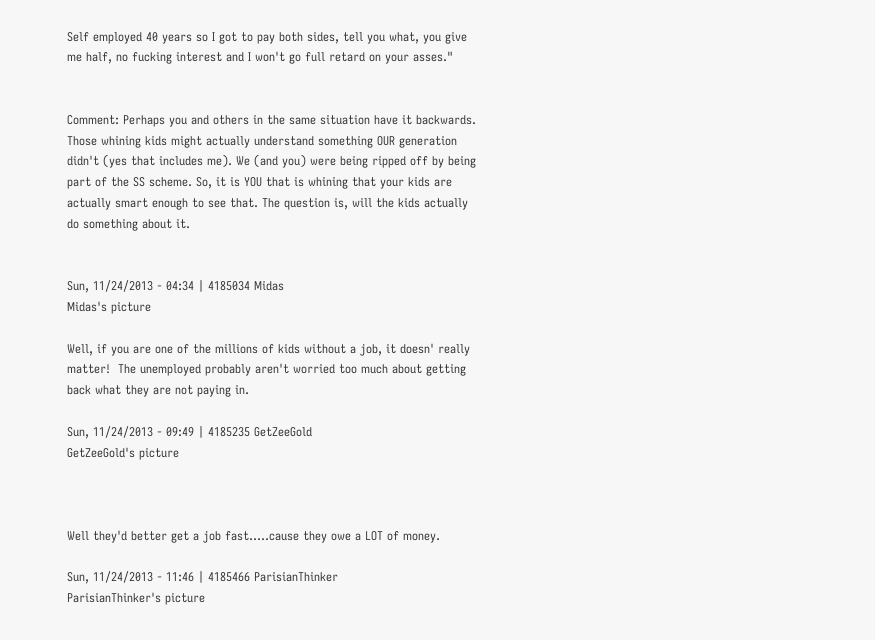Self employed 40 years so I got to pay both sides, tell you what, you give me half, no fucking interest and I won't go full retard on your asses."


Comment: Perhaps you and others in the same situation have it backwards. Those whining kids might actually understand something OUR generation didn't (yes that includes me). We (and you) were being ripped off by being part of the SS scheme. So, it is YOU that is whining that your kids are actually smart enough to see that. The question is, will the kids actually do something about it.


Sun, 11/24/2013 - 04:34 | 4185034 Midas
Midas's picture

Well, if you are one of the millions of kids without a job, it doesn' really matter!  The unemployed probably aren't worried too much about getting back what they are not paying in.

Sun, 11/24/2013 - 09:49 | 4185235 GetZeeGold
GetZeeGold's picture



Well they'd better get a job fast.....cause they owe a LOT of money.

Sun, 11/24/2013 - 11:46 | 4185466 ParisianThinker
ParisianThinker's picture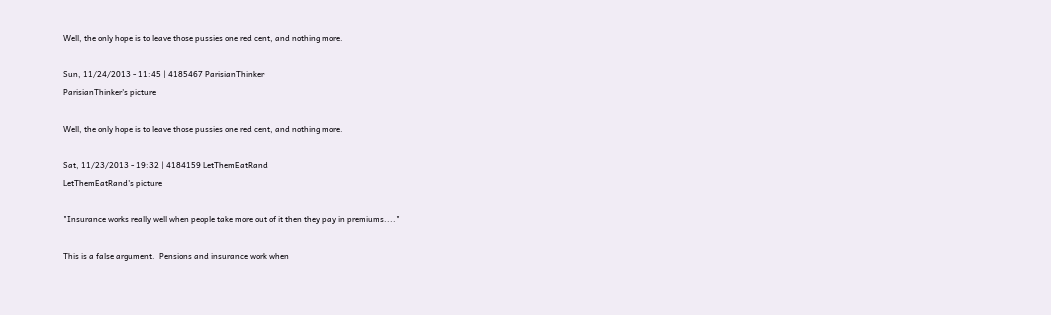Well, the only hope is to leave those pussies one red cent, and nothing more.

Sun, 11/24/2013 - 11:45 | 4185467 ParisianThinker
ParisianThinker's picture

Well, the only hope is to leave those pussies one red cent, and nothing more.

Sat, 11/23/2013 - 19:32 | 4184159 LetThemEatRand
LetThemEatRand's picture

"Insurance works really well when people take more out of it then they pay in premiums...."

This is a false argument.  Pensions and insurance work when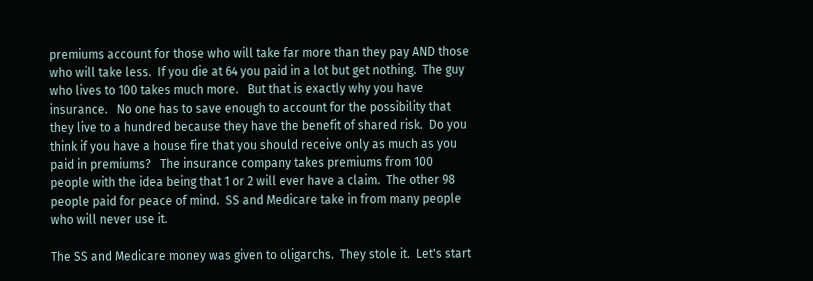premiums account for those who will take far more than they pay AND those who will take less.  If you die at 64 you paid in a lot but get nothing.  The guy who lives to 100 takes much more.   But that is exactly why you have insurance.   No one has to save enough to account for the possibility that they live to a hundred because they have the benefit of shared risk.  Do you think if you have a house fire that you should receive only as much as you paid in premiums?   The insurance company takes premiums from 100 people with the idea being that 1 or 2 will ever have a claim.  The other 98 people paid for peace of mind.  SS and Medicare take in from many people who will never use it.

The SS and Medicare money was given to oligarchs.  They stole it.  Let's start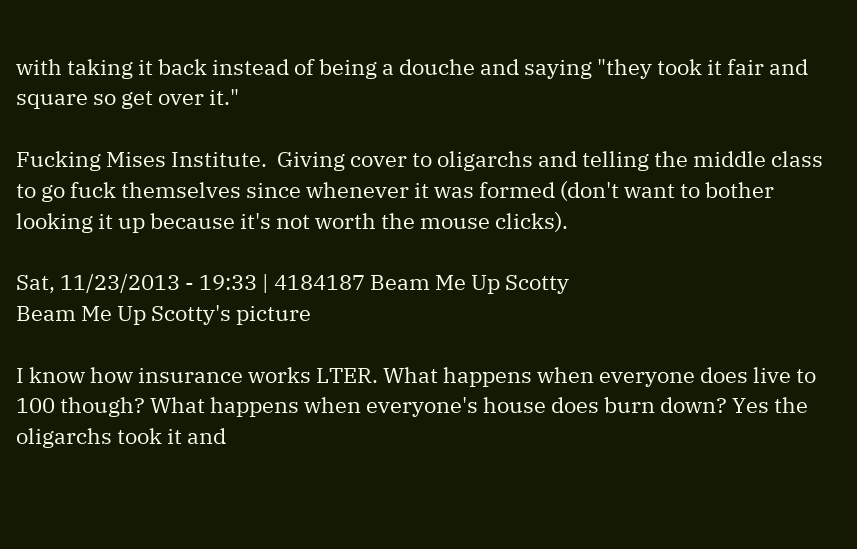with taking it back instead of being a douche and saying "they took it fair and square so get over it."

Fucking Mises Institute.  Giving cover to oligarchs and telling the middle class to go fuck themselves since whenever it was formed (don't want to bother looking it up because it's not worth the mouse clicks).

Sat, 11/23/2013 - 19:33 | 4184187 Beam Me Up Scotty
Beam Me Up Scotty's picture

I know how insurance works LTER. What happens when everyone does live to 100 though? What happens when everyone's house does burn down? Yes the oligarchs took it and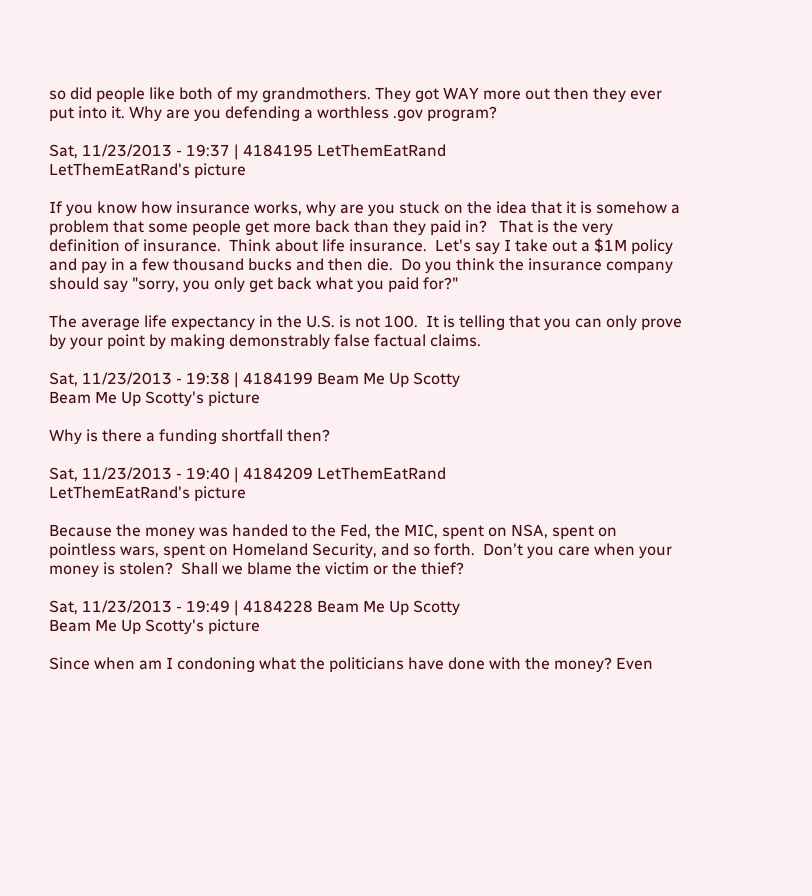so did people like both of my grandmothers. They got WAY more out then they ever put into it. Why are you defending a worthless .gov program?

Sat, 11/23/2013 - 19:37 | 4184195 LetThemEatRand
LetThemEatRand's picture

If you know how insurance works, why are you stuck on the idea that it is somehow a problem that some people get more back than they paid in?   That is the very definition of insurance.  Think about life insurance.  Let's say I take out a $1M policy and pay in a few thousand bucks and then die.  Do you think the insurance company should say "sorry, you only get back what you paid for?"

The average life expectancy in the U.S. is not 100.  It is telling that you can only prove by your point by making demonstrably false factual claims.

Sat, 11/23/2013 - 19:38 | 4184199 Beam Me Up Scotty
Beam Me Up Scotty's picture

Why is there a funding shortfall then?

Sat, 11/23/2013 - 19:40 | 4184209 LetThemEatRand
LetThemEatRand's picture

Because the money was handed to the Fed, the MIC, spent on NSA, spent on pointless wars, spent on Homeland Security, and so forth.  Don't you care when your money is stolen?  Shall we blame the victim or the thief?

Sat, 11/23/2013 - 19:49 | 4184228 Beam Me Up Scotty
Beam Me Up Scotty's picture

Since when am I condoning what the politicians have done with the money? Even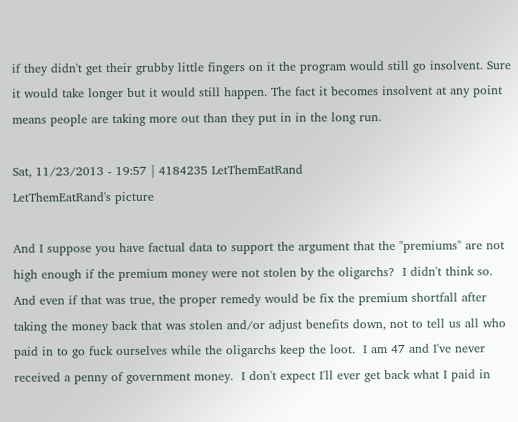if they didn't get their grubby little fingers on it the program would still go insolvent. Sure it would take longer but it would still happen. The fact it becomes insolvent at any point means people are taking more out than they put in in the long run.

Sat, 11/23/2013 - 19:57 | 4184235 LetThemEatRand
LetThemEatRand's picture

And I suppose you have factual data to support the argument that the "premiums" are not high enough if the premium money were not stolen by the oligarchs?  I didn't think so.  And even if that was true, the proper remedy would be fix the premium shortfall after taking the money back that was stolen and/or adjust benefits down, not to tell us all who paid in to go fuck ourselves while the oligarchs keep the loot.  I am 47 and I've never received a penny of government money.  I don't expect I'll ever get back what I paid in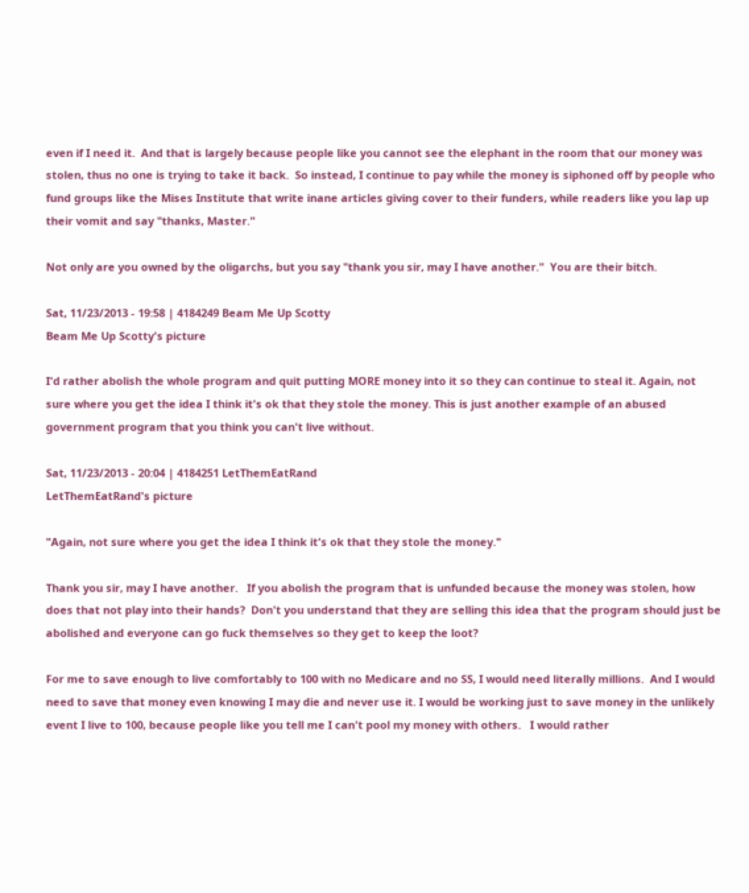even if I need it.  And that is largely because people like you cannot see the elephant in the room that our money was stolen, thus no one is trying to take it back.  So instead, I continue to pay while the money is siphoned off by people who fund groups like the Mises Institute that write inane articles giving cover to their funders, while readers like you lap up their vomit and say "thanks, Master."

Not only are you owned by the oligarchs, but you say "thank you sir, may I have another."  You are their bitch.

Sat, 11/23/2013 - 19:58 | 4184249 Beam Me Up Scotty
Beam Me Up Scotty's picture

I'd rather abolish the whole program and quit putting MORE money into it so they can continue to steal it. Again, not sure where you get the idea I think it's ok that they stole the money. This is just another example of an abused government program that you think you can't live without.

Sat, 11/23/2013 - 20:04 | 4184251 LetThemEatRand
LetThemEatRand's picture

"Again, not sure where you get the idea I think it's ok that they stole the money."

Thank you sir, may I have another.   If you abolish the program that is unfunded because the money was stolen, how does that not play into their hands?  Don't you understand that they are selling this idea that the program should just be abolished and everyone can go fuck themselves so they get to keep the loot?

For me to save enough to live comfortably to 100 with no Medicare and no SS, I would need literally millions.  And I would need to save that money even knowing I may die and never use it. I would be working just to save money in the unlikely event I live to 100, because people like you tell me I can't pool my money with others.   I would rather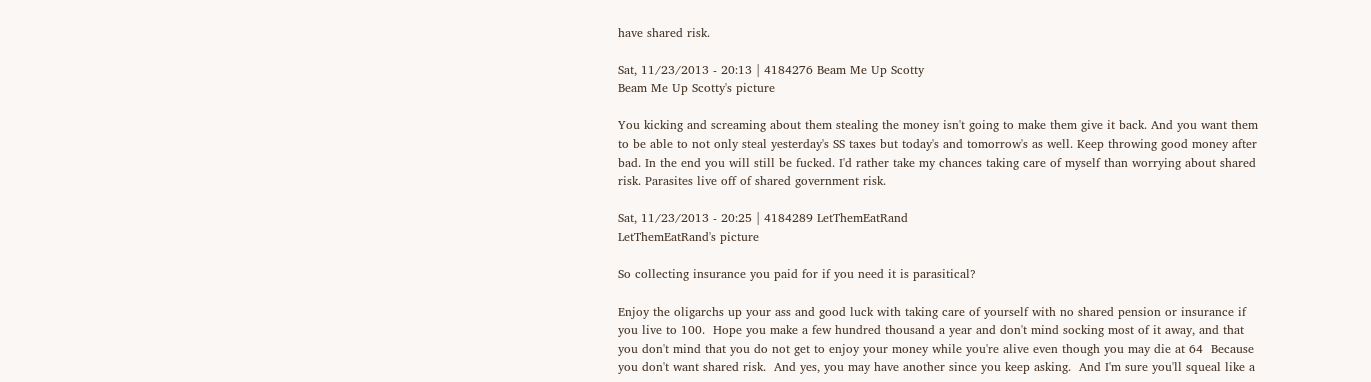have shared risk.

Sat, 11/23/2013 - 20:13 | 4184276 Beam Me Up Scotty
Beam Me Up Scotty's picture

You kicking and screaming about them stealing the money isn't going to make them give it back. And you want them to be able to not only steal yesterday's SS taxes but today's and tomorrow's as well. Keep throwing good money after bad. In the end you will still be fucked. I'd rather take my chances taking care of myself than worrying about shared risk. Parasites live off of shared government risk.

Sat, 11/23/2013 - 20:25 | 4184289 LetThemEatRand
LetThemEatRand's picture

So collecting insurance you paid for if you need it is parasitical?

Enjoy the oligarchs up your ass and good luck with taking care of yourself with no shared pension or insurance if you live to 100.  Hope you make a few hundred thousand a year and don't mind socking most of it away, and that you don't mind that you do not get to enjoy your money while you're alive even though you may die at 64  Because you don't want shared risk.  And yes, you may have another since you keep asking.  And I'm sure you'll squeal like a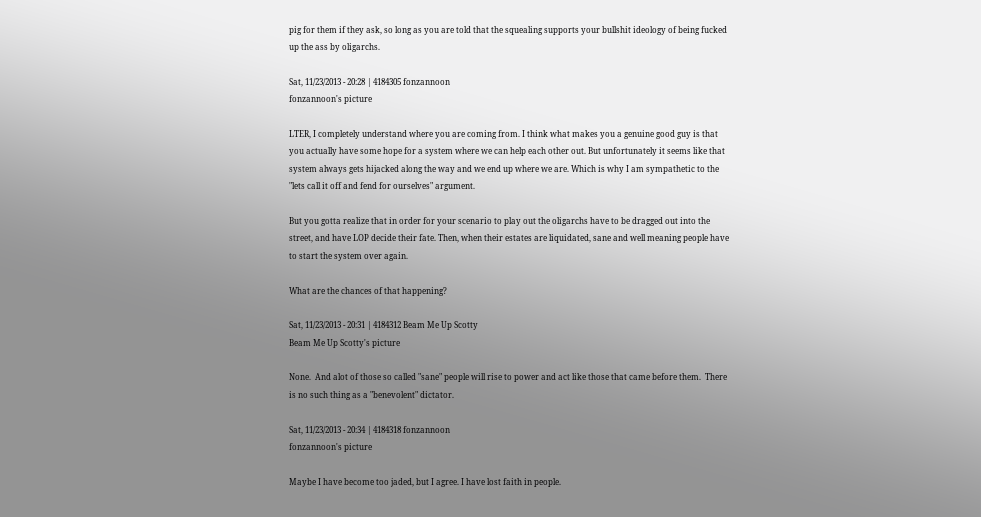pig for them if they ask, so long as you are told that the squealing supports your bullshit ideology of being fucked up the ass by oligarchs.

Sat, 11/23/2013 - 20:28 | 4184305 fonzannoon
fonzannoon's picture

LTER, I completely understand where you are coming from. I think what makes you a genuine good guy is that you actually have some hope for a system where we can help each other out. But unfortunately it seems like that system always gets hijacked along the way and we end up where we are. Which is why I am sympathetic to the "lets call it off and fend for ourselves" argument.

But you gotta realize that in order for your scenario to play out the oligarchs have to be dragged out into the street, and have LOP decide their fate. Then, when their estates are liquidated, sane and well meaning people have to start the system over again.

What are the chances of that happening?

Sat, 11/23/2013 - 20:31 | 4184312 Beam Me Up Scotty
Beam Me Up Scotty's picture

None.  And alot of those so called "sane" people will rise to power and act like those that came before them.  There is no such thing as a "benevolent" dictator.

Sat, 11/23/2013 - 20:34 | 4184318 fonzannoon
fonzannoon's picture

Maybe I have become too jaded, but I agree. I have lost faith in people.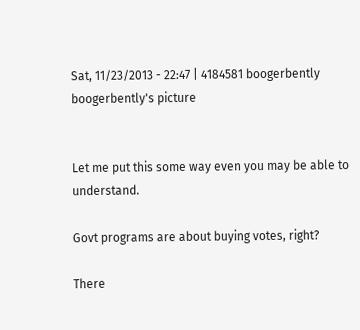Sat, 11/23/2013 - 22:47 | 4184581 boogerbently
boogerbently's picture


Let me put this some way even you may be able to understand.

Govt programs are about buying votes, right?

There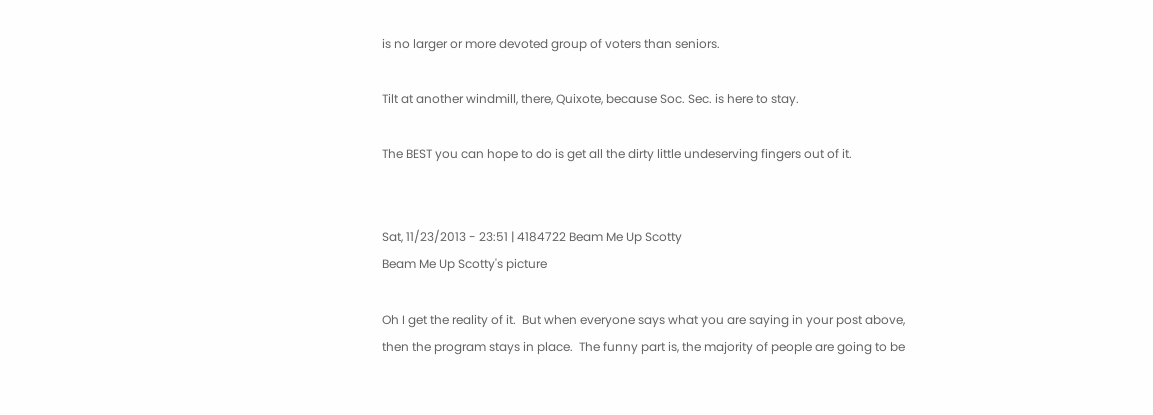is no larger or more devoted group of voters than seniors.

Tilt at another windmill, there, Quixote, because Soc. Sec. is here to stay.

The BEST you can hope to do is get all the dirty little undeserving fingers out of it.


Sat, 11/23/2013 - 23:51 | 4184722 Beam Me Up Scotty
Beam Me Up Scotty's picture

Oh I get the reality of it.  But when everyone says what you are saying in your post above, then the program stays in place.  The funny part is, the majority of people are going to be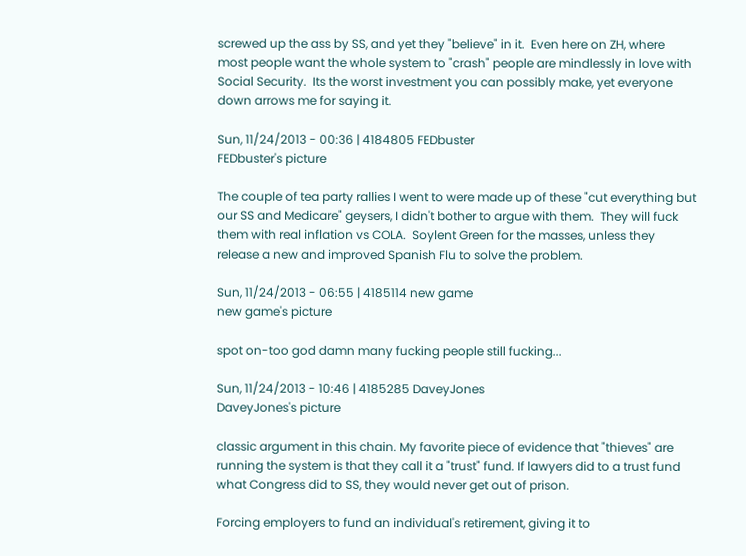screwed up the ass by SS, and yet they "believe" in it.  Even here on ZH, where most people want the whole system to "crash" people are mindlessly in love with Social Security.  Its the worst investment you can possibly make, yet everyone down arrows me for saying it.

Sun, 11/24/2013 - 00:36 | 4184805 FEDbuster
FEDbuster's picture

The couple of tea party rallies I went to were made up of these "cut everything but our SS and Medicare" geysers, I didn't bother to argue with them.  They will fuck them with real inflation vs COLA.  Soylent Green for the masses, unless they release a new and improved Spanish Flu to solve the problem.

Sun, 11/24/2013 - 06:55 | 4185114 new game
new game's picture

spot on-too god damn many fucking people still fucking...

Sun, 11/24/2013 - 10:46 | 4185285 DaveyJones
DaveyJones's picture

classic argument in this chain. My favorite piece of evidence that "thieves" are running the system is that they call it a "trust" fund. If lawyers did to a trust fund what Congress did to SS, they would never get out of prison.

Forcing employers to fund an individual's retirement, giving it to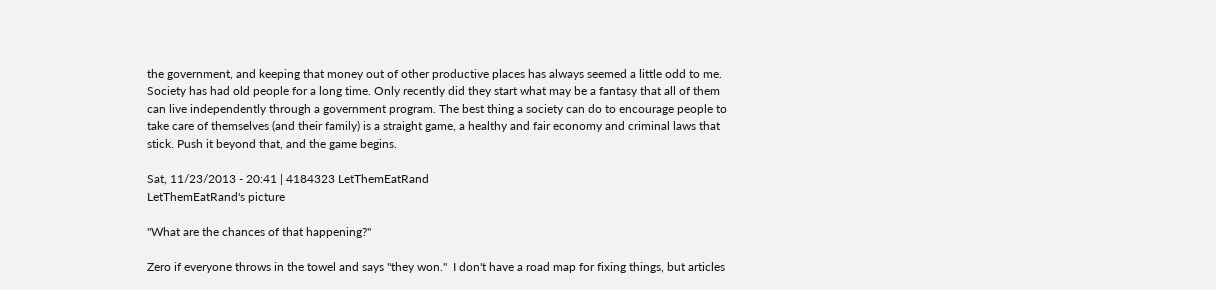the government, and keeping that money out of other productive places has always seemed a little odd to me. Society has had old people for a long time. Only recently did they start what may be a fantasy that all of them can live independently through a government program. The best thing a society can do to encourage people to take care of themselves (and their family) is a straight game, a healthy and fair economy and criminal laws that stick. Push it beyond that, and the game begins.

Sat, 11/23/2013 - 20:41 | 4184323 LetThemEatRand
LetThemEatRand's picture

"What are the chances of that happening?"

Zero if everyone throws in the towel and says "they won."  I don't have a road map for fixing things, but articles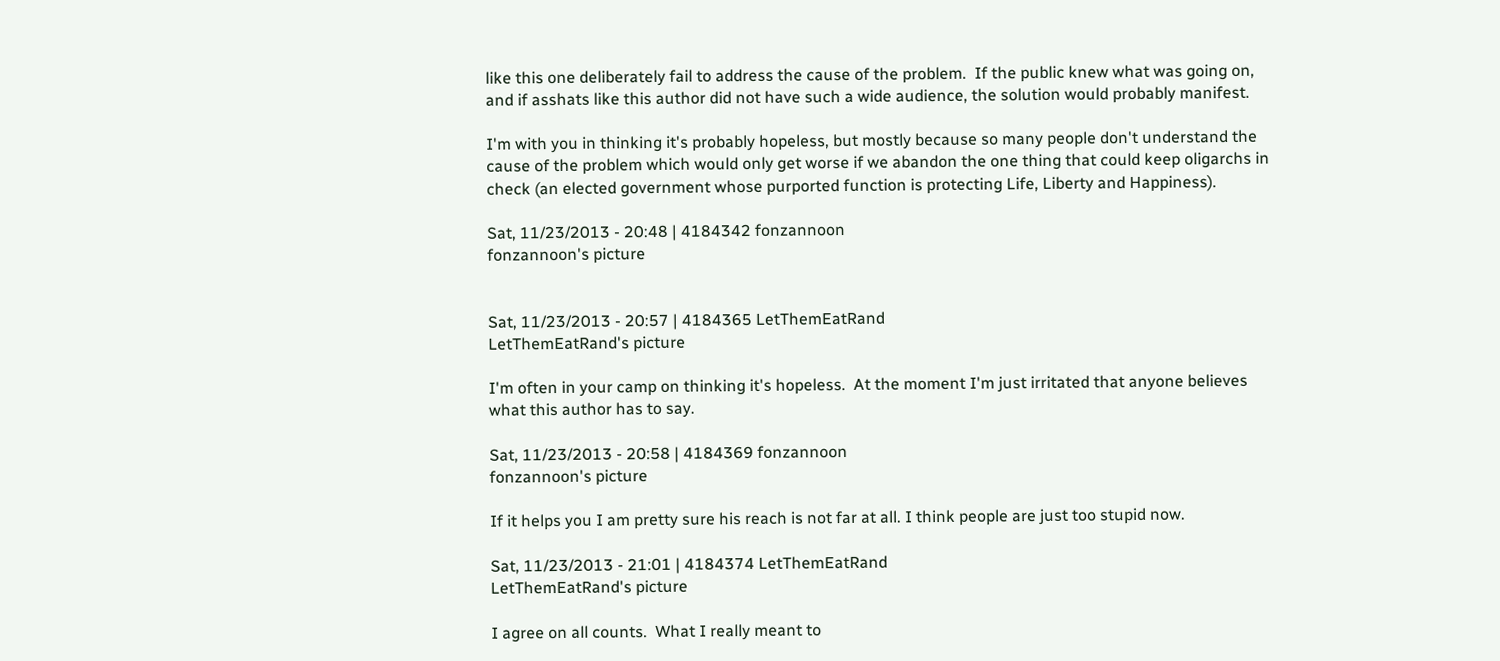like this one deliberately fail to address the cause of the problem.  If the public knew what was going on, and if asshats like this author did not have such a wide audience, the solution would probably manifest.

I'm with you in thinking it's probably hopeless, but mostly because so many people don't understand the cause of the problem which would only get worse if we abandon the one thing that could keep oligarchs in check (an elected government whose purported function is protecting Life, Liberty and Happiness).

Sat, 11/23/2013 - 20:48 | 4184342 fonzannoon
fonzannoon's picture


Sat, 11/23/2013 - 20:57 | 4184365 LetThemEatRand
LetThemEatRand's picture

I'm often in your camp on thinking it's hopeless.  At the moment I'm just irritated that anyone believes what this author has to say.

Sat, 11/23/2013 - 20:58 | 4184369 fonzannoon
fonzannoon's picture

If it helps you I am pretty sure his reach is not far at all. I think people are just too stupid now.

Sat, 11/23/2013 - 21:01 | 4184374 LetThemEatRand
LetThemEatRand's picture

I agree on all counts.  What I really meant to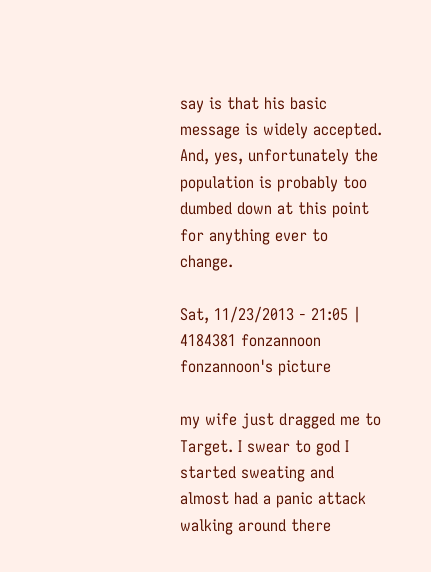say is that his basic message is widely accepted.  And, yes, unfortunately the population is probably too dumbed down at this point for anything ever to change.

Sat, 11/23/2013 - 21:05 | 4184381 fonzannoon
fonzannoon's picture

my wife just dragged me to Target. I swear to god I started sweating and almost had a panic attack walking around there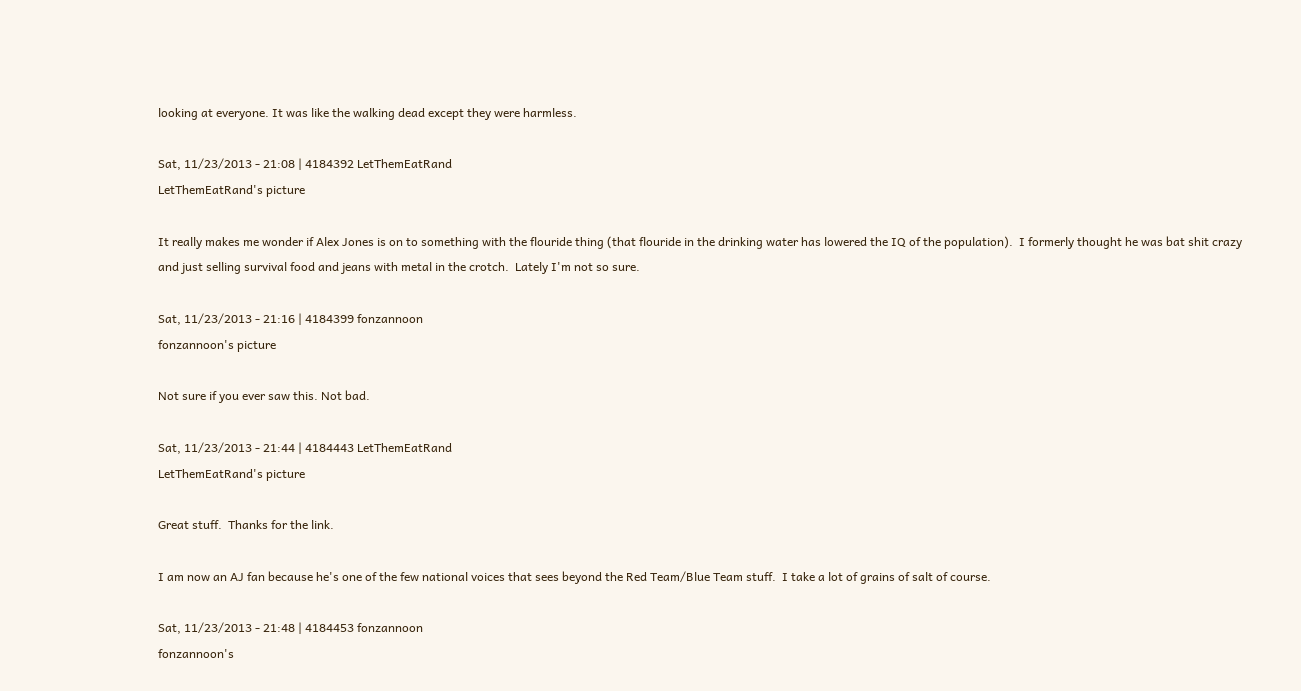looking at everyone. It was like the walking dead except they were harmless.

Sat, 11/23/2013 - 21:08 | 4184392 LetThemEatRand
LetThemEatRand's picture

It really makes me wonder if Alex Jones is on to something with the flouride thing (that flouride in the drinking water has lowered the IQ of the population).  I formerly thought he was bat shit crazy and just selling survival food and jeans with metal in the crotch.  Lately I'm not so sure.

Sat, 11/23/2013 - 21:16 | 4184399 fonzannoon
fonzannoon's picture

Not sure if you ever saw this. Not bad.

Sat, 11/23/2013 - 21:44 | 4184443 LetThemEatRand
LetThemEatRand's picture

Great stuff.  Thanks for the link.

I am now an AJ fan because he's one of the few national voices that sees beyond the Red Team/Blue Team stuff.  I take a lot of grains of salt of course.

Sat, 11/23/2013 - 21:48 | 4184453 fonzannoon
fonzannoon's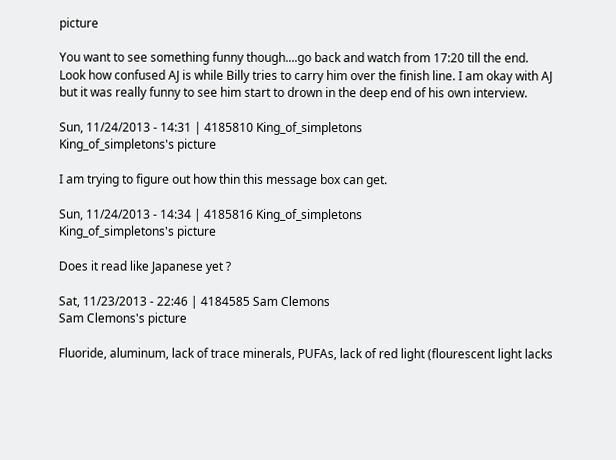picture

You want to see something funny though....go back and watch from 17:20 till the end. Look how confused AJ is while Billy tries to carry him over the finish line. I am okay with AJ but it was really funny to see him start to drown in the deep end of his own interview.

Sun, 11/24/2013 - 14:31 | 4185810 King_of_simpletons
King_of_simpletons's picture

I am trying to figure out how thin this message box can get.

Sun, 11/24/2013 - 14:34 | 4185816 King_of_simpletons
King_of_simpletons's picture

Does it read like Japanese yet ?

Sat, 11/23/2013 - 22:46 | 4184585 Sam Clemons
Sam Clemons's picture

Fluoride, aluminum, lack of trace minerals, PUFAs, lack of red light (flourescent light lacks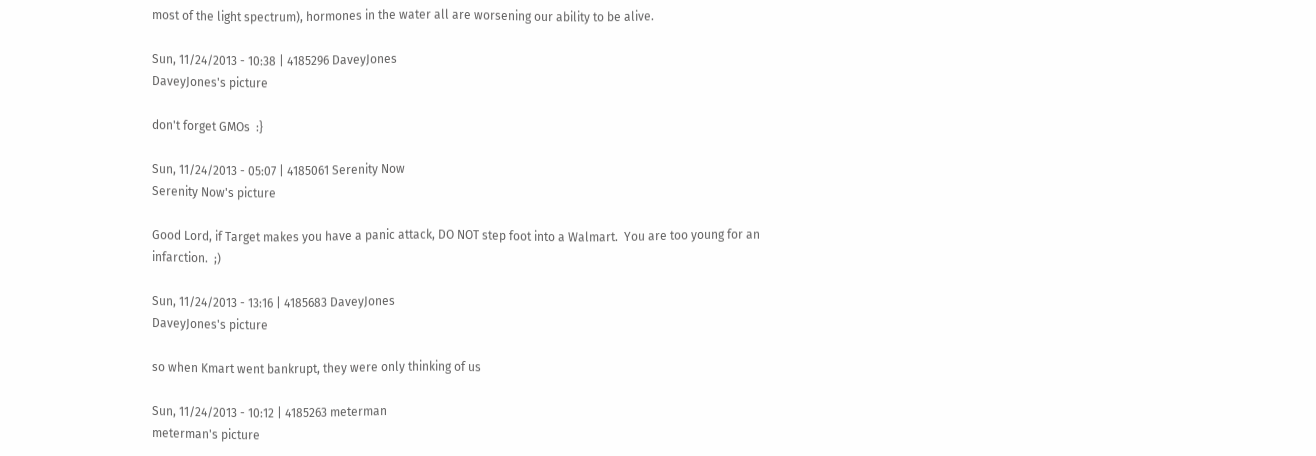most of the light spectrum), hormones in the water all are worsening our ability to be alive.

Sun, 11/24/2013 - 10:38 | 4185296 DaveyJones
DaveyJones's picture

don't forget GMOs  :}

Sun, 11/24/2013 - 05:07 | 4185061 Serenity Now
Serenity Now's picture

Good Lord, if Target makes you have a panic attack, DO NOT step foot into a Walmart.  You are too young for an infarction.  ;)

Sun, 11/24/2013 - 13:16 | 4185683 DaveyJones
DaveyJones's picture

so when Kmart went bankrupt, they were only thinking of us

Sun, 11/24/2013 - 10:12 | 4185263 meterman
meterman's picture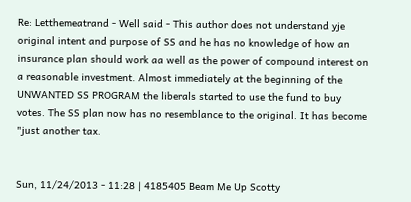Re: Letthemeatrand - Well said - This author does not understand yje original intent and purpose of SS and he has no knowledge of how an insurance plan should work aa well as the power of compound interest on a reasonable investment. Almost immediately at the beginning of the UNWANTED SS PROGRAM the liberals started to use the fund to buy votes. The SS plan now has no resemblance to the original. It has become "just another tax.


Sun, 11/24/2013 - 11:28 | 4185405 Beam Me Up Scotty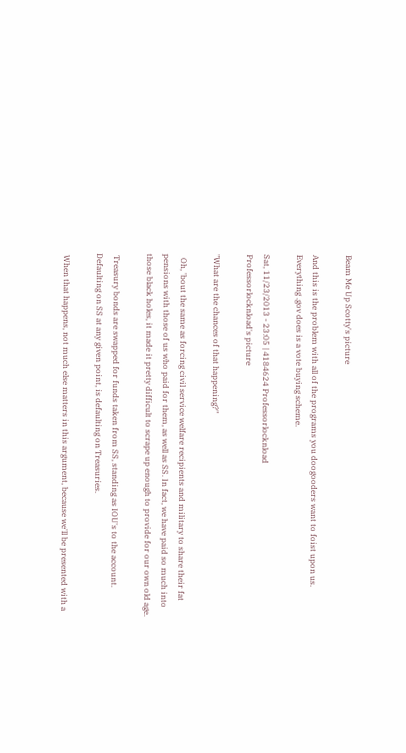Beam Me Up Scotty's picture

And this is the problem with all of the programs you doogooders want to foist upon us.  Everything .gov does is a vote buying scheme.

Sat, 11/23/2013 - 23:05 | 4184624 Professorlocknload
Professorlocknload's picture

"What are the chances of that happening?"

  Oh, 'bout the same as forcing civil service welfare recipients and military to share their fat pensions with those of us who paid for them, as well as SS. In fact, we have paid so much into those black holes, it made it pretty difficult to scrape up enough to provide for our own old age.

 Treasury bonds are swapped for funds taken from SS, standing as IOU's to the account. Defaulting on SS at any given point, is defaulting on Treasuries.

 When that happens, not much else matters in this argument, because we'll be presented with a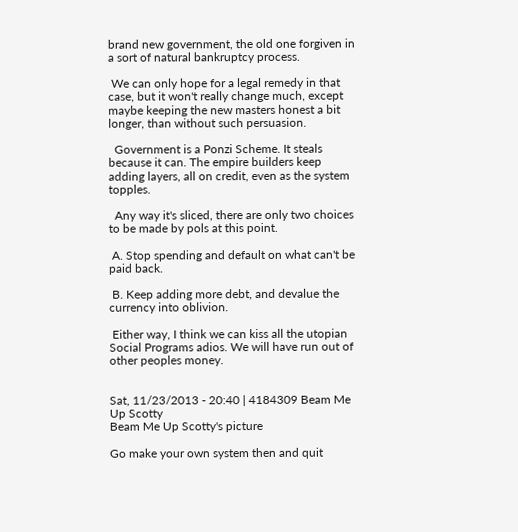brand new government, the old one forgiven in a sort of natural bankruptcy process.

 We can only hope for a legal remedy in that case, but it won't really change much, except maybe keeping the new masters honest a bit longer, than without such persuasion.

  Government is a Ponzi Scheme. It steals because it can. The empire builders keep adding layers, all on credit, even as the system topples.

  Any way it's sliced, there are only two choices to be made by pols at this point.

 A. Stop spending and default on what can't be paid back.

 B. Keep adding more debt, and devalue the currency into oblivion.

 Either way, I think we can kiss all the utopian Social Programs adios. We will have run out of other peoples money.


Sat, 11/23/2013 - 20:40 | 4184309 Beam Me Up Scotty
Beam Me Up Scotty's picture

Go make your own system then and quit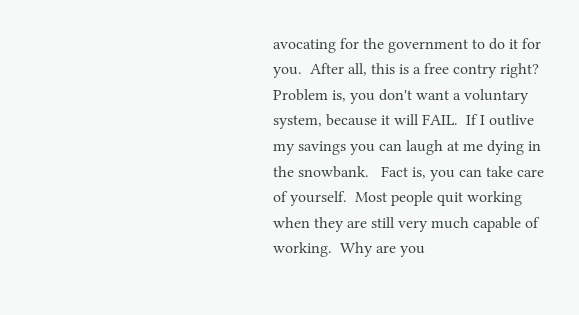avocating for the government to do it for you.  After all, this is a free contry right?  Problem is, you don't want a voluntary system, because it will FAIL.  If I outlive my savings you can laugh at me dying in the snowbank.   Fact is, you can take care of yourself.  Most people quit working when they are still very much capable of working.  Why are you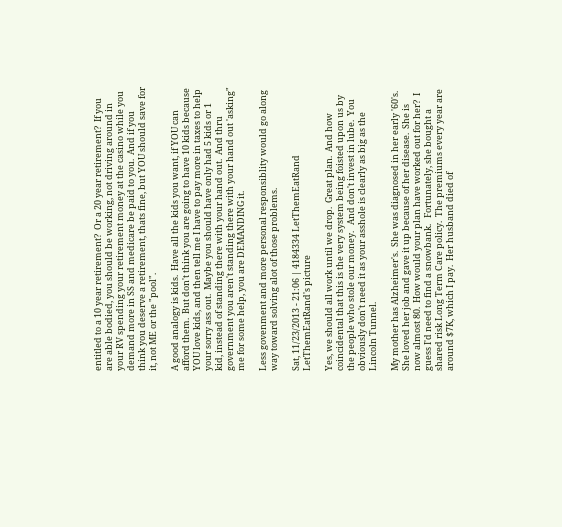entitled to a 10 year retirement?  Or a 20 year retirement?  If you are able bodied, you should be working, not driving around in your RV spending your retirement money at the casino while you demand more in SS and medicare be paid to you.  And if you think you deserve a retirement, thats fine, but YOU should save for it, not ME or the "pool".

A good analogy is kids.  Have all the kids you want, if YOU can afford them.  But don't think you are going to have 10 kids because YOU love kids, and then tell me I have to pay more in taxes to help your sorry ass out.  Maybe you should have only had 5 kids or 1 kid, instead of standing there with your hand out.  And thru government you aren't standing there with your hand out 'asking" me for some help, you are DEMANDING it.

Less govenment and more personal responsiblity would go along way toward solving alot of those problems.

Sat, 11/23/2013 - 21:06 | 4184334 LetThemEatRand
LetThemEatRand's picture

Yes, we should all work until we drop.  Great plan.  And how coincidental that this is the very system being foisted upon us by the people who stole our money.   And don't invest in lube.  You obviously don't need it as your asshole is clearly as big as the Lincoln Tunnel.

My mother has Alzheimer's.  She was diagnosed in her early '60's.  She loved her job and gave it up because of her disease.  She is now almost 80.  How would your plan have worked out for her?  I guess I'd need to find a snowbank.   Fortunately, she bought a shared risk Long Term Care policy.  The premiums every year are around $7K, which I pay.  Her husband died of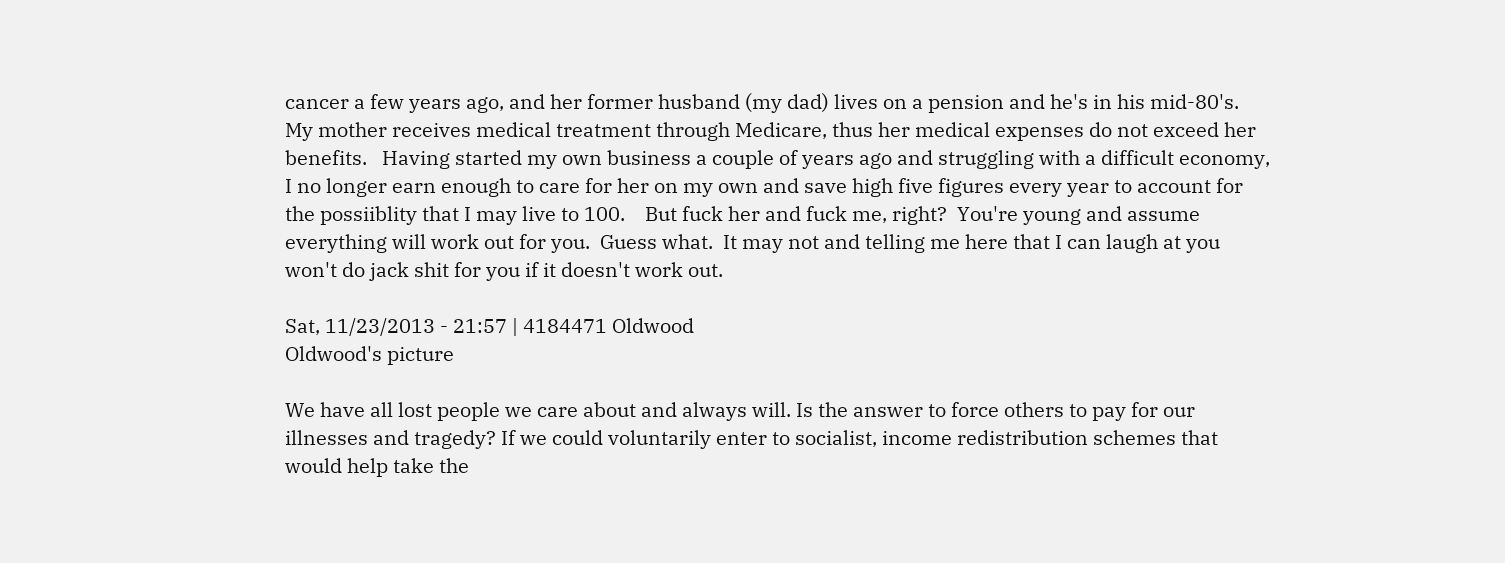cancer a few years ago, and her former husband (my dad) lives on a pension and he's in his mid-80's.  My mother receives medical treatment through Medicare, thus her medical expenses do not exceed her benefits.   Having started my own business a couple of years ago and struggling with a difficult economy, I no longer earn enough to care for her on my own and save high five figures every year to account for the possiiblity that I may live to 100.    But fuck her and fuck me, right?  You're young and assume everything will work out for you.  Guess what.  It may not and telling me here that I can laugh at you won't do jack shit for you if it doesn't work out.

Sat, 11/23/2013 - 21:57 | 4184471 Oldwood
Oldwood's picture

We have all lost people we care about and always will. Is the answer to force others to pay for our illnesses and tragedy? If we could voluntarily enter to socialist, income redistribution schemes that would help take the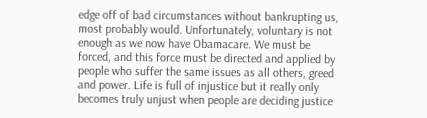edge off of bad circumstances without bankrupting us, most probably would. Unfortunately, voluntary is not enough as we now have Obamacare. We must be forced, and this force must be directed and applied by people who suffer the same issues as all others, greed and power. Life is full of injustice but it really only becomes truly unjust when people are deciding justice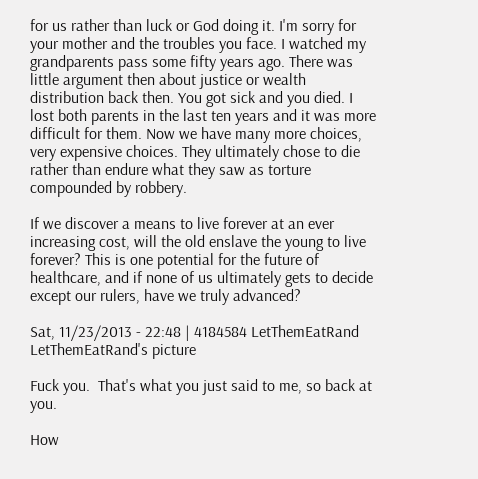for us rather than luck or God doing it. I'm sorry for your mother and the troubles you face. I watched my grandparents pass some fifty years ago. There was little argument then about justice or wealth distribution back then. You got sick and you died. I lost both parents in the last ten years and it was more difficult for them. Now we have many more choices, very expensive choices. They ultimately chose to die rather than endure what they saw as torture compounded by robbery.

If we discover a means to live forever at an ever increasing cost, will the old enslave the young to live forever? This is one potential for the future of healthcare, and if none of us ultimately gets to decide except our rulers, have we truly advanced?

Sat, 11/23/2013 - 22:48 | 4184584 LetThemEatRand
LetThemEatRand's picture

Fuck you.  That's what you just said to me, so back at you.

How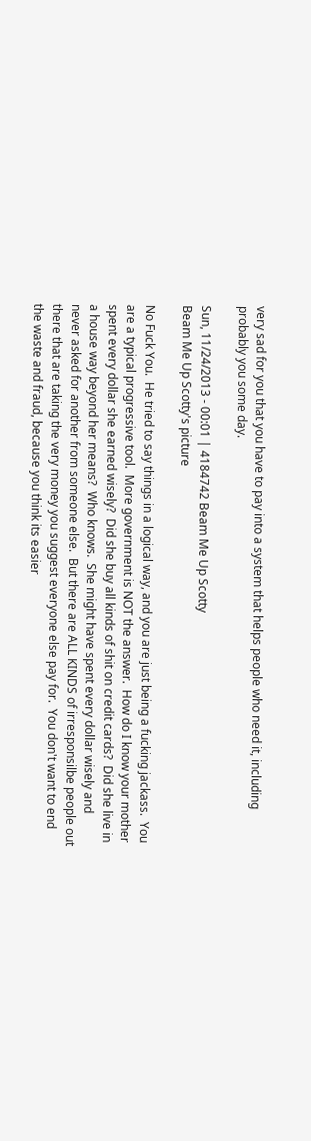very sad for you that you have to pay into a system that helps people who need it, including probably you some day.

Sun, 11/24/2013 - 00:01 | 4184742 Beam Me Up Scotty
Beam Me Up Scotty's picture

No Fuck You.  He tried to say things in a logical way, and you are just being a fucking jackass.  You are a typical progressive tool.  More government is NOT the answer.  How do I know your mother spent every dollar she earned wisely?  Did she buy all kinds of shit on credit cards?  Did she live in a house way beyond her means?  Who knows.  She might have spent every dollar wisely and never asked for another from someone else.  But there are ALL KINDS of irresponsilbe people out there that are taking the very money you suggest everyone else pay for.  You don't want to end the waste and fraud, because you think its easier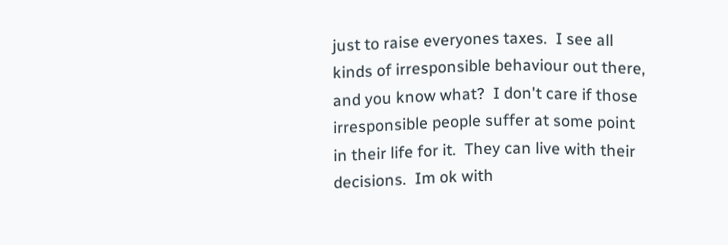just to raise everyones taxes.  I see all kinds of irresponsible behaviour out there, and you know what?  I don't care if those irresponsible people suffer at some point in their life for it.  They can live with their decisions.  Im ok with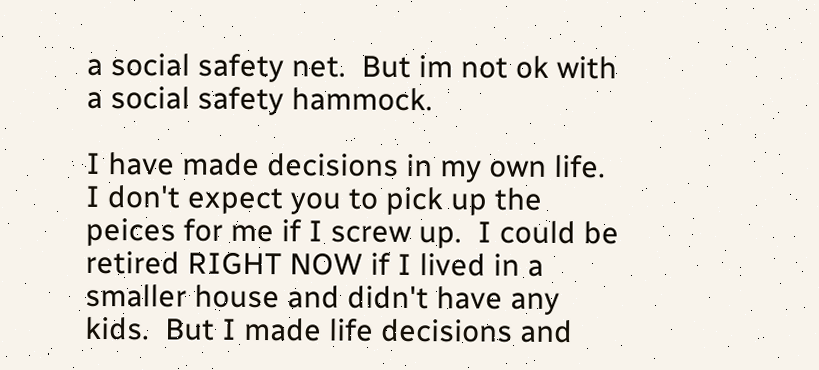a social safety net.  But im not ok with a social safety hammock.

I have made decisions in my own life.  I don't expect you to pick up the peices for me if I screw up.  I could be retired RIGHT NOW if I lived in a smaller house and didn't have any kids.  But I made life decisions and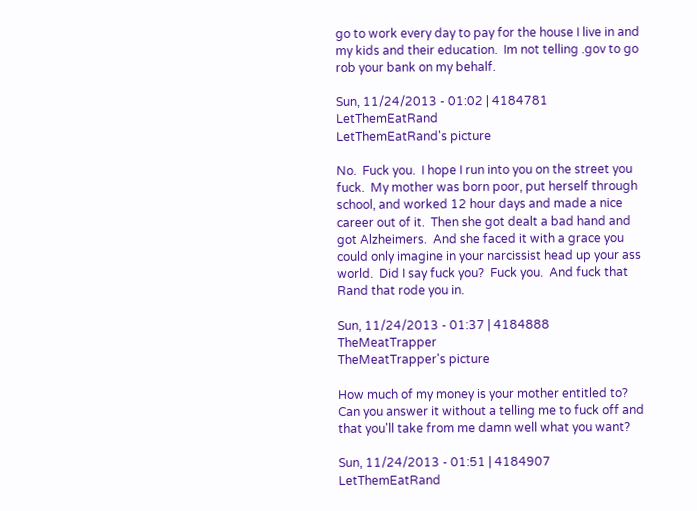go to work every day to pay for the house I live in and my kids and their education.  Im not telling .gov to go rob your bank on my behalf.

Sun, 11/24/2013 - 01:02 | 4184781 LetThemEatRand
LetThemEatRand's picture

No.  Fuck you.  I hope I run into you on the street you fuck.  My mother was born poor, put herself through school, and worked 12 hour days and made a nice career out of it.  Then she got dealt a bad hand and got Alzheimers.  And she faced it with a grace you could only imagine in your narcissist head up your ass world.  Did I say fuck you?  Fuck you.  And fuck that Rand that rode you in.

Sun, 11/24/2013 - 01:37 | 4184888 TheMeatTrapper
TheMeatTrapper's picture

How much of my money is your mother entitled to? Can you answer it without a telling me to fuck off and that you'll take from me damn well what you want?

Sun, 11/24/2013 - 01:51 | 4184907 LetThemEatRand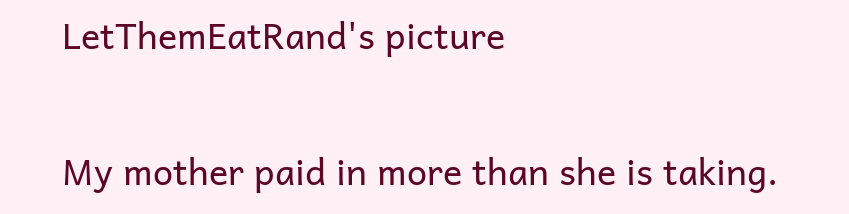LetThemEatRand's picture

My mother paid in more than she is taking.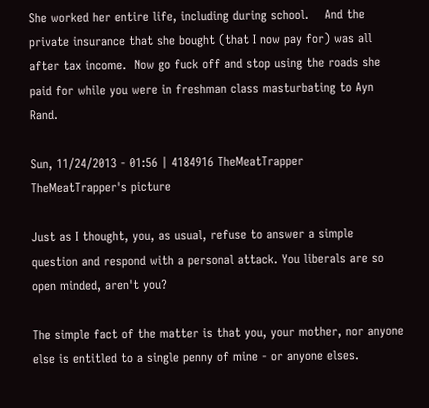She worked her entire life, including during school.    And the private insurance that she bought (that I now pay for) was all after tax income.  Now go fuck off and stop using the roads she paid for while you were in freshman class masturbating to Ayn Rand.

Sun, 11/24/2013 - 01:56 | 4184916 TheMeatTrapper
TheMeatTrapper's picture

Just as I thought, you, as usual, refuse to answer a simple question and respond with a personal attack. You liberals are so open minded, aren't you?

The simple fact of the matter is that you, your mother, nor anyone else is entitled to a single penny of mine - or anyone elses.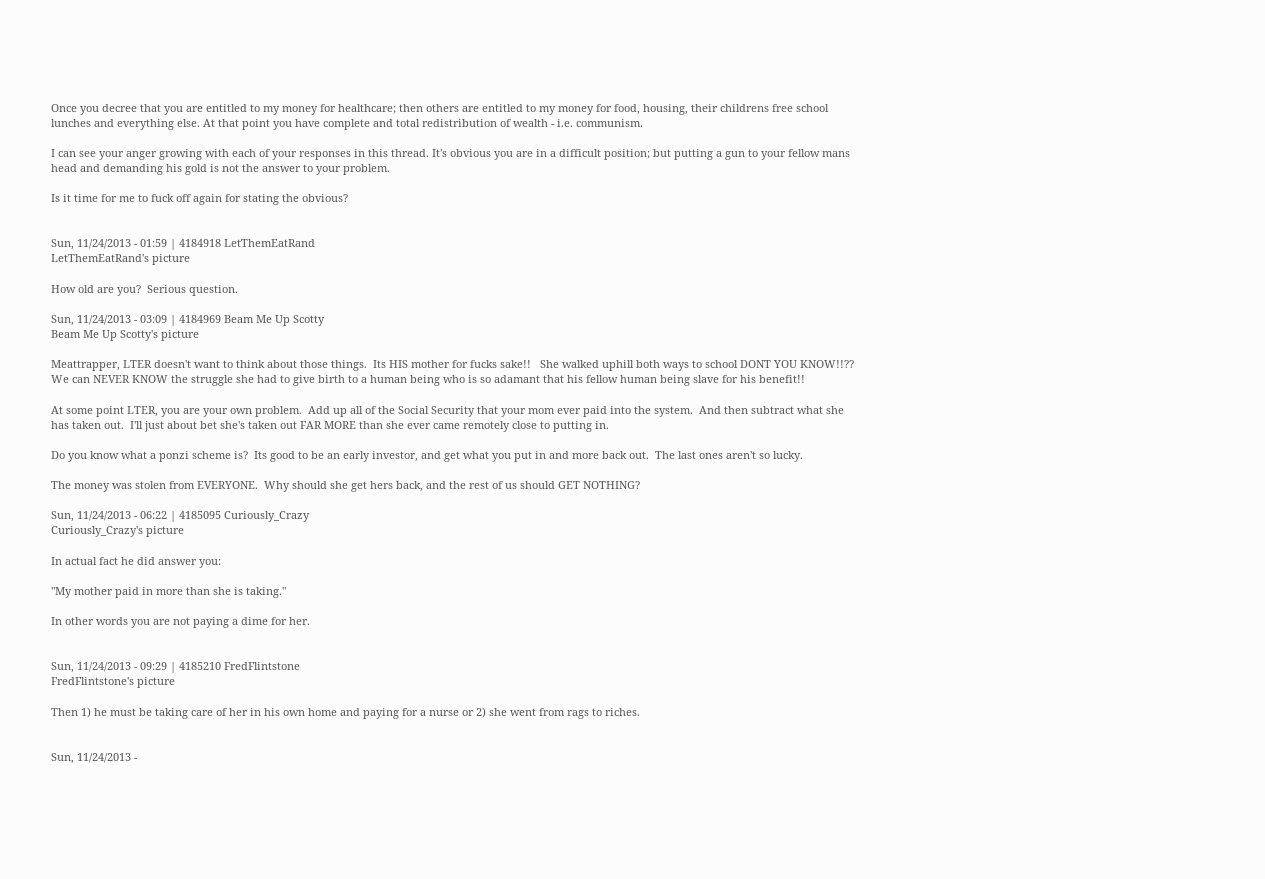Once you decree that you are entitled to my money for healthcare; then others are entitled to my money for food, housing, their childrens free school lunches and everything else. At that point you have complete and total redistribution of wealth - i.e. communism.

I can see your anger growing with each of your responses in this thread. It's obvious you are in a difficult position; but putting a gun to your fellow mans head and demanding his gold is not the answer to your problem.

Is it time for me to fuck off again for stating the obvious?


Sun, 11/24/2013 - 01:59 | 4184918 LetThemEatRand
LetThemEatRand's picture

How old are you?  Serious question.

Sun, 11/24/2013 - 03:09 | 4184969 Beam Me Up Scotty
Beam Me Up Scotty's picture

Meattrapper, LTER doesn't want to think about those things.  Its HIS mother for fucks sake!!   She walked uphill both ways to school DONT YOU KNOW!!??  We can NEVER KNOW the struggle she had to give birth to a human being who is so adamant that his fellow human being slave for his benefit!!

At some point LTER, you are your own problem.  Add up all of the Social Security that your mom ever paid into the system.  And then subtract what she has taken out.  I'll just about bet she's taken out FAR MORE than she ever came remotely close to putting in.

Do you know what a ponzi scheme is?  Its good to be an early investor, and get what you put in and more back out.  The last ones aren't so lucky.

The money was stolen from EVERYONE.  Why should she get hers back, and the rest of us should GET NOTHING?

Sun, 11/24/2013 - 06:22 | 4185095 Curiously_Crazy
Curiously_Crazy's picture

In actual fact he did answer you:

"My mother paid in more than she is taking."

In other words you are not paying a dime for her.


Sun, 11/24/2013 - 09:29 | 4185210 FredFlintstone
FredFlintstone's picture

Then 1) he must be taking care of her in his own home and paying for a nurse or 2) she went from rags to riches.


Sun, 11/24/2013 -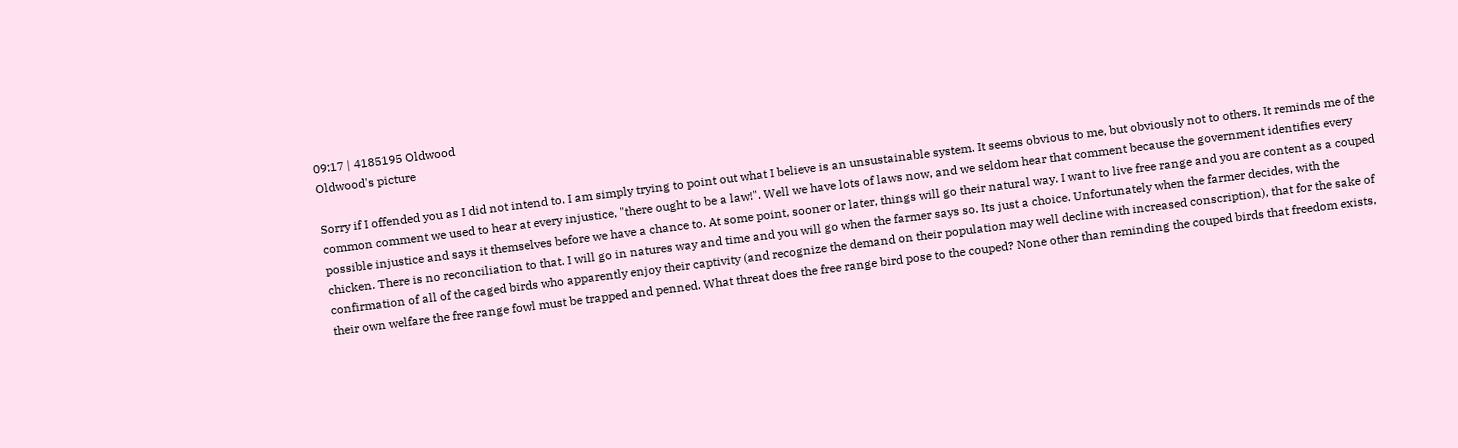09:17 | 4185195 Oldwood
Oldwood's picture

Sorry if I offended you as I did not intend to. I am simply trying to point out what I believe is an unsustainable system. It seems obvious to me, but obviously not to others. It reminds me of the common comment we used to hear at every injustice, "there ought to be a law!". Well we have lots of laws now, and we seldom hear that comment because the government identifies every possible injustice and says it themselves before we have a chance to. At some point, sooner or later, things will go their natural way. I want to live free range and you are content as a couped chicken. There is no reconciliation to that. I will go in natures way and time and you will go when the farmer says so. Its just a choice. Unfortunately when the farmer decides, with the confirmation of all of the caged birds who apparently enjoy their captivity (and recognize the demand on their population may well decline with increased conscription), that for the sake of their own welfare the free range fowl must be trapped and penned. What threat does the free range bird pose to the couped? None other than reminding the couped birds that freedom exists,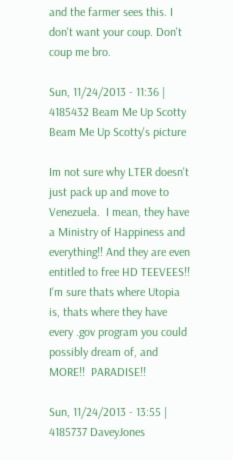and the farmer sees this. I don't want your coup. Don't coup me bro.

Sun, 11/24/2013 - 11:36 | 4185432 Beam Me Up Scotty
Beam Me Up Scotty's picture

Im not sure why LTER doesn't just pack up and move to Venezuela.  I mean, they have  a Ministry of Happiness and everything!! And they are even entitled to free HD TEEVEES!!   I'm sure thats where Utopia is, thats where they have every .gov program you could possibly dream of, and MORE!!  PARADISE!!

Sun, 11/24/2013 - 13:55 | 4185737 DaveyJones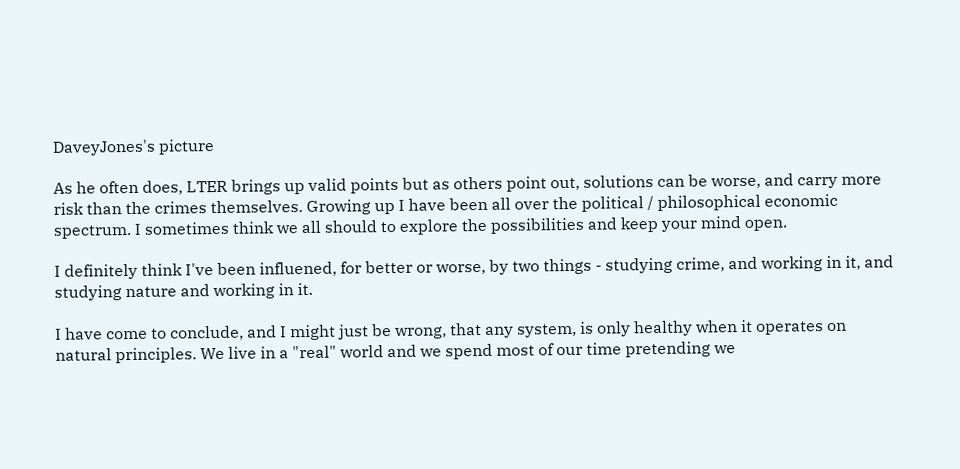DaveyJones's picture

As he often does, LTER brings up valid points but as others point out, solutions can be worse, and carry more risk than the crimes themselves. Growing up I have been all over the political / philosophical economic spectrum. I sometimes think we all should to explore the possibilities and keep your mind open.

I definitely think I've been influened, for better or worse, by two things - studying crime, and working in it, and studying nature and working in it.

I have come to conclude, and I might just be wrong, that any system, is only healthy when it operates on natural principles. We live in a "real" world and we spend most of our time pretending we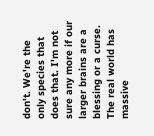don't. We're the only species that does that. I'm not sure any more if our larger brains are a blessing or a curse. The real world has massive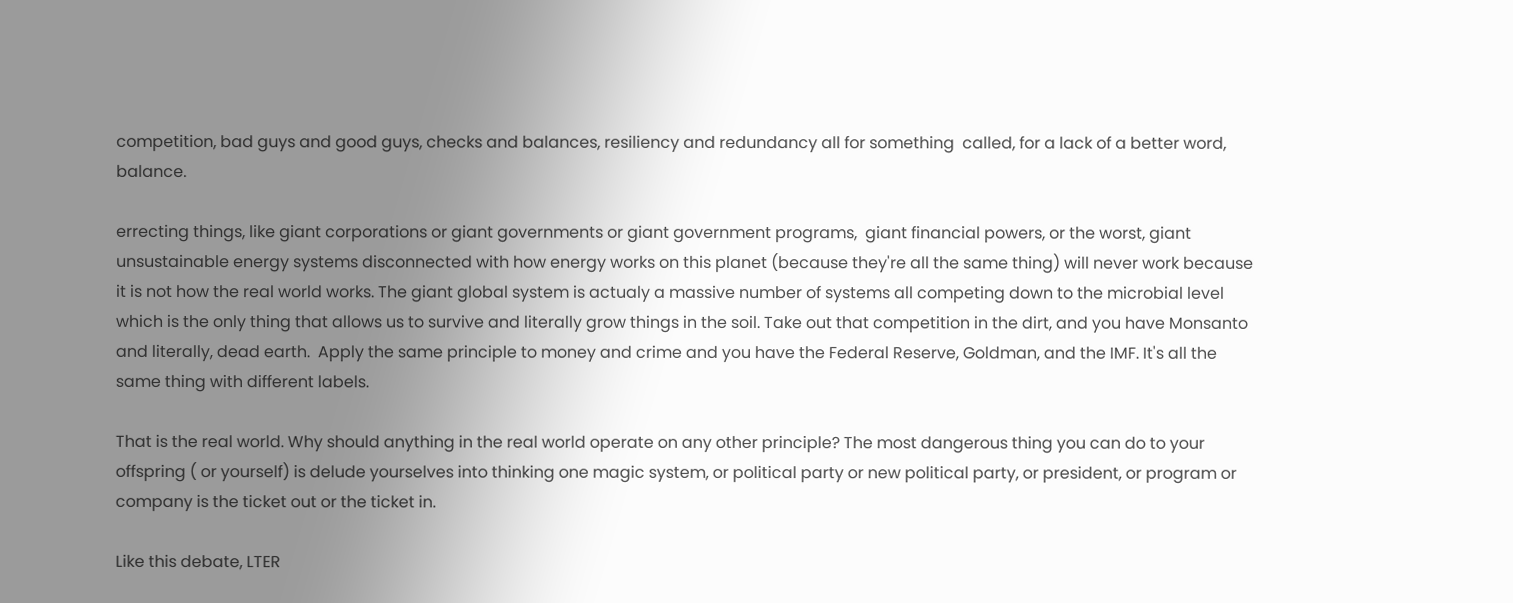competition, bad guys and good guys, checks and balances, resiliency and redundancy all for something  called, for a lack of a better word, balance.

errecting things, like giant corporations or giant governments or giant government programs,  giant financial powers, or the worst, giant unsustainable energy systems disconnected with how energy works on this planet (because they're all the same thing) will never work because it is not how the real world works. The giant global system is actualy a massive number of systems all competing down to the microbial level which is the only thing that allows us to survive and literally grow things in the soil. Take out that competition in the dirt, and you have Monsanto and literally, dead earth.  Apply the same principle to money and crime and you have the Federal Reserve, Goldman, and the IMF. It's all the same thing with different labels.

That is the real world. Why should anything in the real world operate on any other principle? The most dangerous thing you can do to your offspring ( or yourself) is delude yourselves into thinking one magic system, or political party or new political party, or president, or program or company is the ticket out or the ticket in.

Like this debate, LTER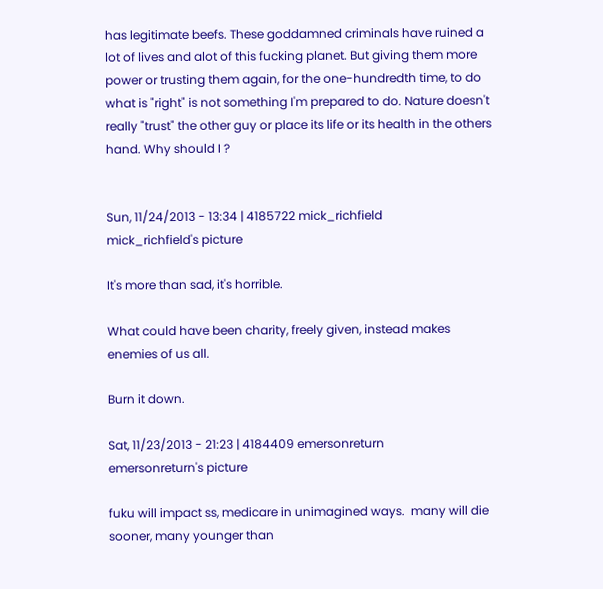has legitimate beefs. These goddamned criminals have ruined a lot of lives and alot of this fucking planet. But giving them more power or trusting them again, for the one-hundredth time, to do what is "right" is not something I'm prepared to do. Nature doesn't really "trust" the other guy or place its life or its health in the others hand. Why should I ?


Sun, 11/24/2013 - 13:34 | 4185722 mick_richfield
mick_richfield's picture

It's more than sad, it's horrible.

What could have been charity, freely given, instead makes enemies of us all.

Burn it down.

Sat, 11/23/2013 - 21:23 | 4184409 emersonreturn
emersonreturn's picture

fuku will impact ss, medicare in unimagined ways.  many will die sooner, many younger than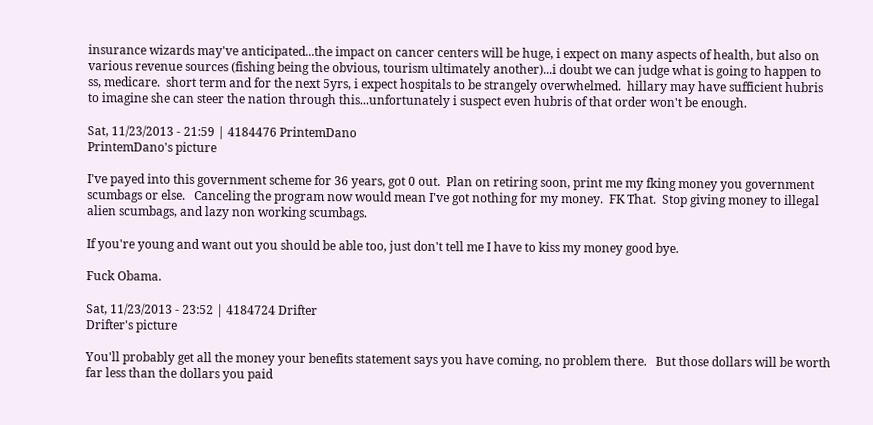insurance wizards may've anticipated...the impact on cancer centers will be huge, i expect on many aspects of health, but also on various revenue sources (fishing being the obvious, tourism ultimately another)...i doubt we can judge what is going to happen to ss, medicare.  short term and for the next 5yrs, i expect hospitals to be strangely overwhelmed.  hillary may have sufficient hubris to imagine she can steer the nation through this...unfortunately i suspect even hubris of that order won't be enough.

Sat, 11/23/2013 - 21:59 | 4184476 PrintemDano
PrintemDano's picture

I've payed into this government scheme for 36 years, got 0 out.  Plan on retiring soon, print me my fking money you government scumbags or else.   Canceling the program now would mean I've got nothing for my money.  FK That.  Stop giving money to illegal alien scumbags, and lazy non working scumbags.

If you're young and want out you should be able too, just don't tell me I have to kiss my money good bye.

Fuck Obama.

Sat, 11/23/2013 - 23:52 | 4184724 Drifter
Drifter's picture

You'll probably get all the money your benefits statement says you have coming, no problem there.   But those dollars will be worth far less than the dollars you paid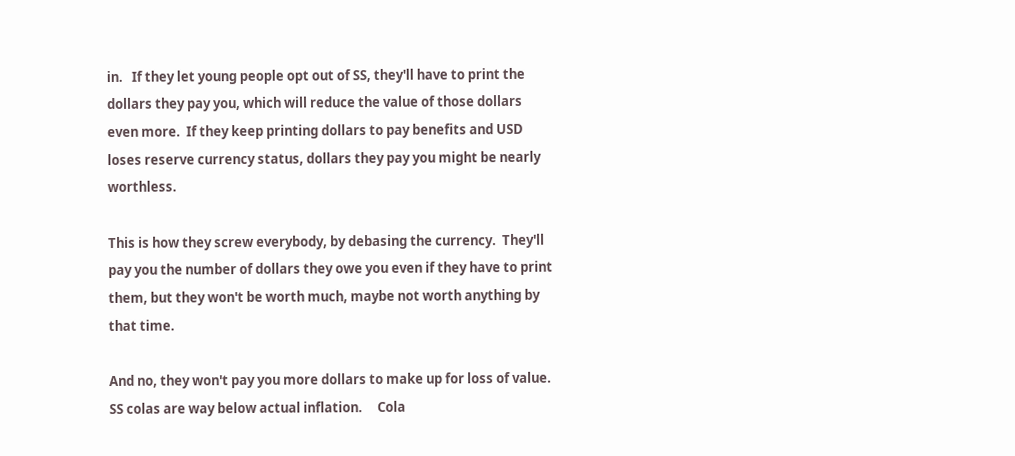in.   If they let young people opt out of SS, they'll have to print the dollars they pay you, which will reduce the value of those dollars even more.  If they keep printing dollars to pay benefits and USD loses reserve currency status, dollars they pay you might be nearly worthless.

This is how they screw everybody, by debasing the currency.  They'll pay you the number of dollars they owe you even if they have to print them, but they won't be worth much, maybe not worth anything by that time.

And no, they won't pay you more dollars to make up for loss of value.  SS colas are way below actual inflation.     Cola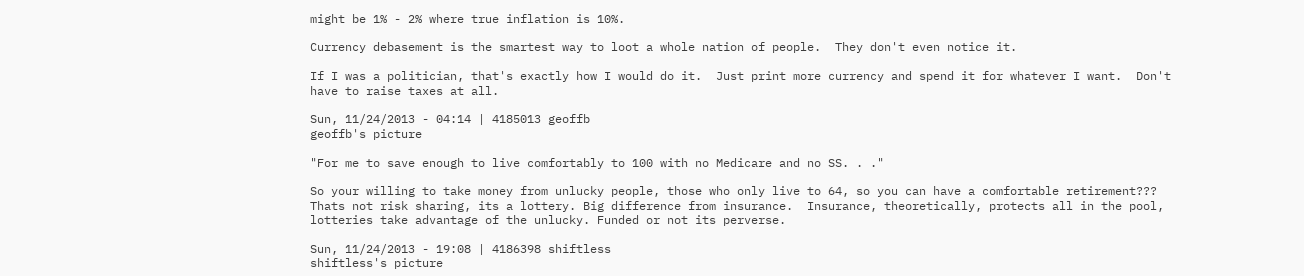might be 1% - 2% where true inflation is 10%.

Currency debasement is the smartest way to loot a whole nation of people.  They don't even notice it.

If I was a politician, that's exactly how I would do it.  Just print more currency and spend it for whatever I want.  Don't have to raise taxes at all.

Sun, 11/24/2013 - 04:14 | 4185013 geoffb
geoffb's picture

"For me to save enough to live comfortably to 100 with no Medicare and no SS. . ."

So your willing to take money from unlucky people, those who only live to 64, so you can have a comfortable retirement??? Thats not risk sharing, its a lottery. Big difference from insurance.  Insurance, theoretically, protects all in the pool, lotteries take advantage of the unlucky. Funded or not its perverse.

Sun, 11/24/2013 - 19:08 | 4186398 shiftless
shiftless's picture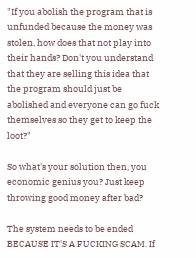"If you abolish the program that is unfunded because the money was stolen, how does that not play into their hands? Don't you understand that they are selling this idea that the program should just be abolished and everyone can go fuck themselves so they get to keep the loot?"

So what's your solution then, you economic genius you? Just keep throwing good money after bad?

The system needs to be ended BECAUSE IT'S A FUCKING SCAM. If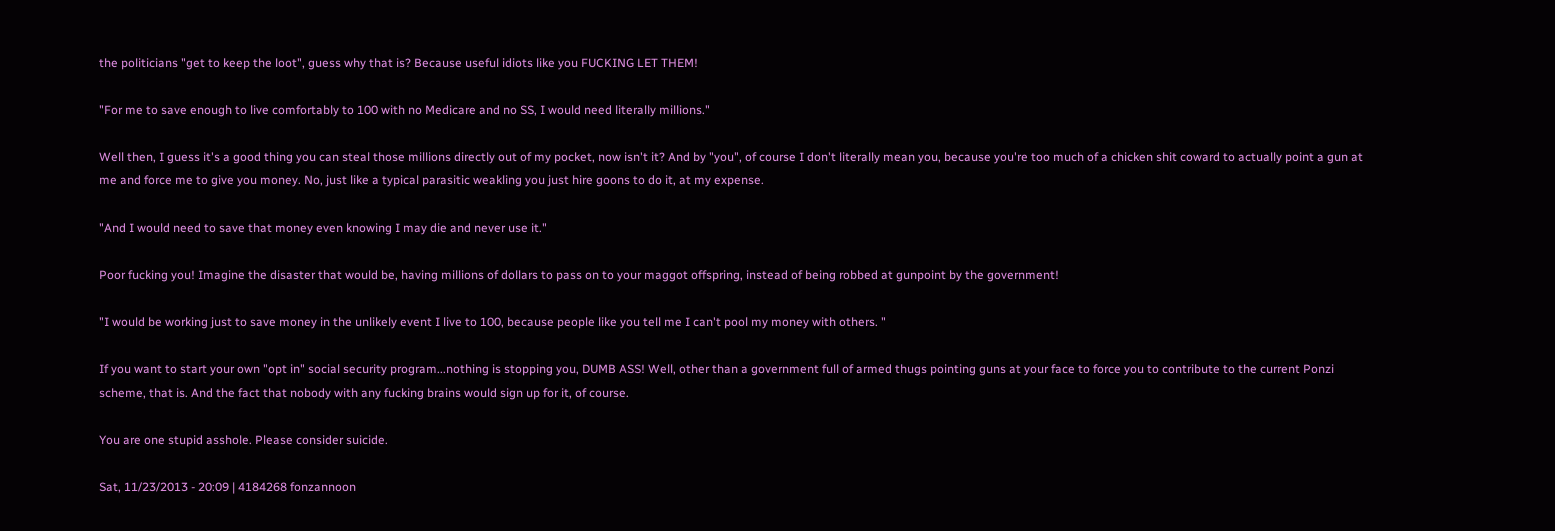the politicians "get to keep the loot", guess why that is? Because useful idiots like you FUCKING LET THEM!

"For me to save enough to live comfortably to 100 with no Medicare and no SS, I would need literally millions."

Well then, I guess it's a good thing you can steal those millions directly out of my pocket, now isn't it? And by "you", of course I don't literally mean you, because you're too much of a chicken shit coward to actually point a gun at me and force me to give you money. No, just like a typical parasitic weakling you just hire goons to do it, at my expense.

"And I would need to save that money even knowing I may die and never use it."

Poor fucking you! Imagine the disaster that would be, having millions of dollars to pass on to your maggot offspring, instead of being robbed at gunpoint by the government!

"I would be working just to save money in the unlikely event I live to 100, because people like you tell me I can't pool my money with others. "

If you want to start your own "opt in" social security program...nothing is stopping you, DUMB ASS! Well, other than a government full of armed thugs pointing guns at your face to force you to contribute to the current Ponzi scheme, that is. And the fact that nobody with any fucking brains would sign up for it, of course.

You are one stupid asshole. Please consider suicide.

Sat, 11/23/2013 - 20:09 | 4184268 fonzannoon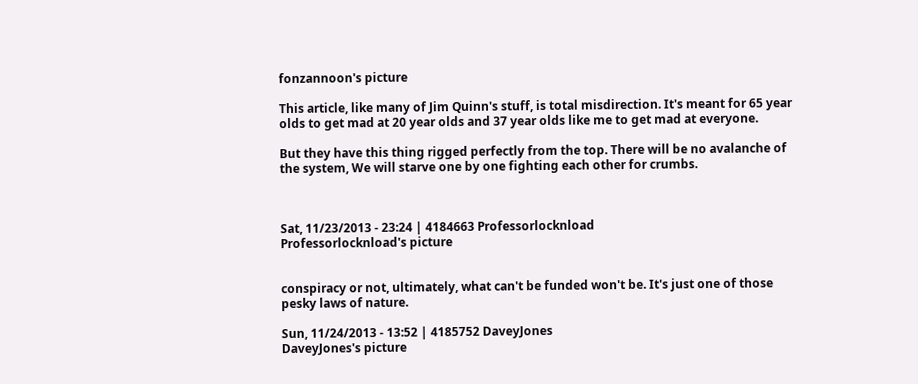fonzannoon's picture

This article, like many of Jim Quinn's stuff, is total misdirection. It's meant for 65 year olds to get mad at 20 year olds and 37 year olds like me to get mad at everyone.

But they have this thing rigged perfectly from the top. There will be no avalanche of the system, We will starve one by one fighting each other for crumbs.



Sat, 11/23/2013 - 23:24 | 4184663 Professorlocknload
Professorlocknload's picture


conspiracy or not, ultimately, what can't be funded won't be. It's just one of those pesky laws of nature.

Sun, 11/24/2013 - 13:52 | 4185752 DaveyJones
DaveyJones's picture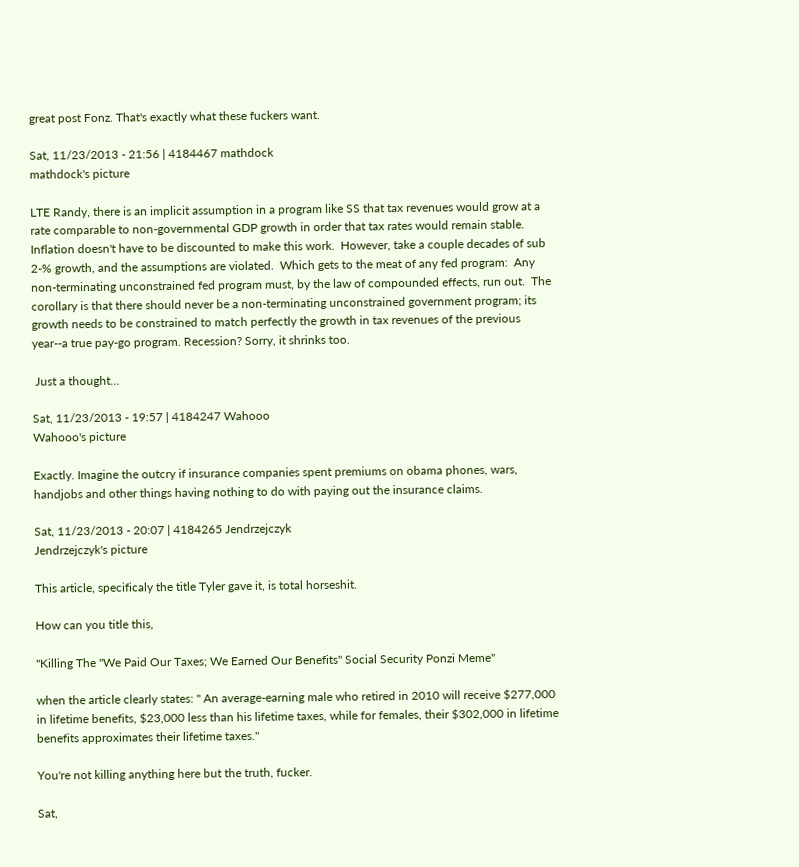great post Fonz. That's exactly what these fuckers want.

Sat, 11/23/2013 - 21:56 | 4184467 mathdock
mathdock's picture

LTE Randy, there is an implicit assumption in a program like SS that tax revenues would grow at a rate comparable to non-governmental GDP growth in order that tax rates would remain stable.  Inflation doesn't have to be discounted to make this work.  However, take a couple decades of sub 2-% growth, and the assumptions are violated.  Which gets to the meat of any fed program:  Any non-terminating unconstrained fed program must, by the law of compounded effects, run out.  The corollary is that there should never be a non-terminating unconstrained government program; its growth needs to be constrained to match perfectly the growth in tax revenues of the previous year--a true pay-go program. Recession? Sorry, it shrinks too.

 Just a thought...

Sat, 11/23/2013 - 19:57 | 4184247 Wahooo
Wahooo's picture

Exactly. Imagine the outcry if insurance companies spent premiums on obama phones, wars, handjobs and other things having nothing to do with paying out the insurance claims.

Sat, 11/23/2013 - 20:07 | 4184265 Jendrzejczyk
Jendrzejczyk's picture

This article, specificaly the title Tyler gave it, is total horseshit.

How can you title this,

"Killing The "We Paid Our Taxes; We Earned Our Benefits" Social Security Ponzi Meme"

when the article clearly states: " An average-earning male who retired in 2010 will receive $277,000 in lifetime benefits, $23,000 less than his lifetime taxes, while for females, their $302,000 in lifetime benefits approximates their lifetime taxes."

You're not killing anything here but the truth, fucker.

Sat,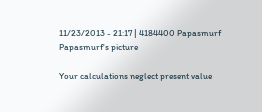11/23/2013 - 21:17 | 4184400 Papasmurf
Papasmurf's picture

Your calculations neglect present value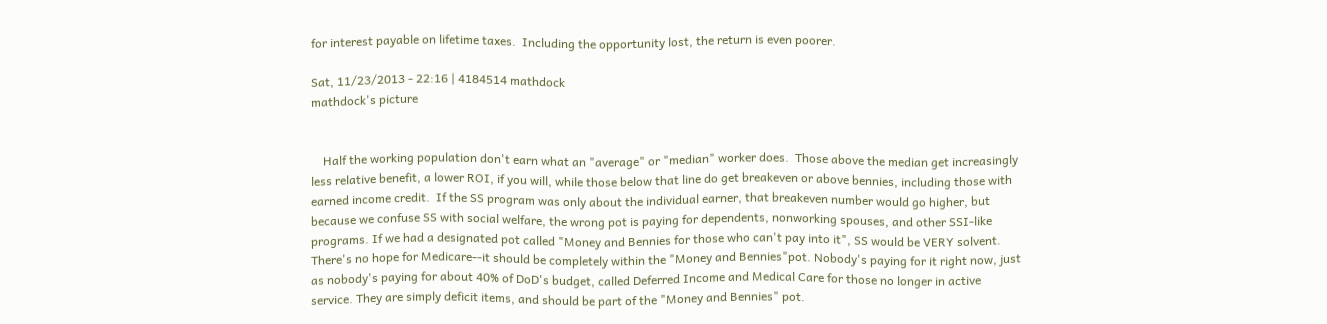for interest payable on lifetime taxes.  Including the opportunity lost, the return is even poorer.

Sat, 11/23/2013 - 22:16 | 4184514 mathdock
mathdock's picture


    Half the working population don't earn what an "average" or "median" worker does.  Those above the median get increasingly less relative benefit, a lower ROI, if you will, while those below that line do get breakeven or above bennies, including those with earned income credit.  If the SS program was only about the individual earner, that breakeven number would go higher, but because we confuse SS with social welfare, the wrong pot is paying for dependents, nonworking spouses, and other SSI-like programs. If we had a designated pot called "Money and Bennies for those who can't pay into it", SS would be VERY solvent.  There's no hope for Medicare--it should be completely within the "Money and Bennies"pot. Nobody's paying for it right now, just as nobody's paying for about 40% of DoD's budget, called Deferred Income and Medical Care for those no longer in active service. They are simply deficit items, and should be part of the "Money and Bennies" pot.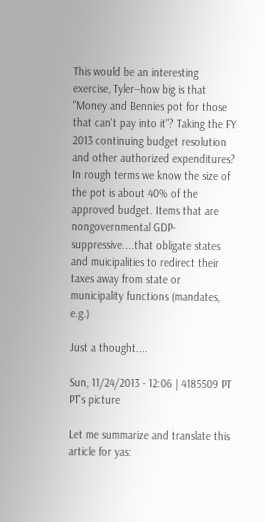This would be an interesting exercise, Tyler--how big is that "Money and Bennies pot for those that can't pay into it"? Taking the FY 2013 continuing budget resolution and other authorized expenditures? In rough terms we know the size of the pot is about 40% of the approved budget. Items that are nongovernmental GDP-suppressive....that obligate states and muicipalities to redirect their taxes away from state or municipality functions (mandates, e.g.)

Just a thought....

Sun, 11/24/2013 - 12:06 | 4185509 PT
PT's picture

Let me summarize and translate this article for yas: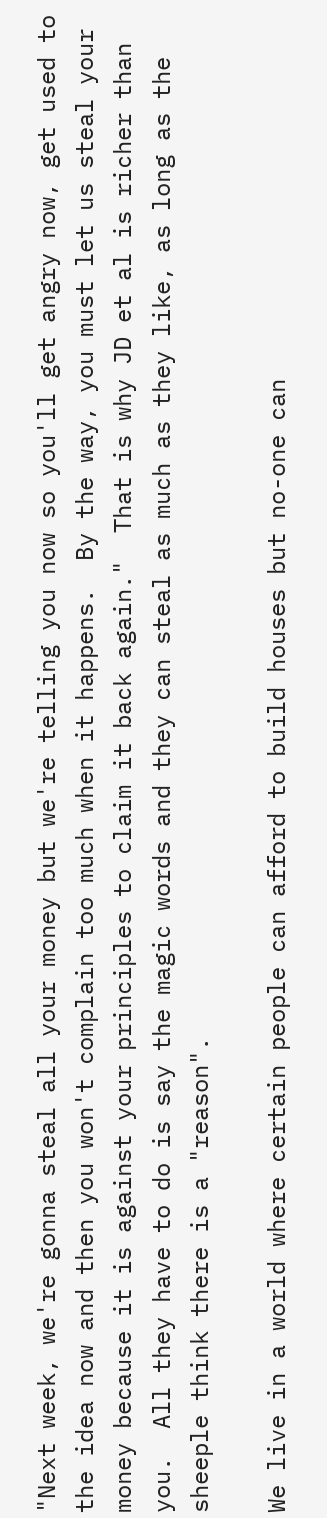"Next week, we're gonna steal all your money but we're telling you now so you'll get angry now, get used to the idea now and then you won't complain too much when it happens.  By the way, you must let us steal your money because it is against your principles to claim it back again."  That is why JD et al is richer than you.  All they have to do is say the magic words and they can steal as much as they like, as long as the sheeple think there is a "reason".

We live in a world where certain people can afford to build houses but no-one can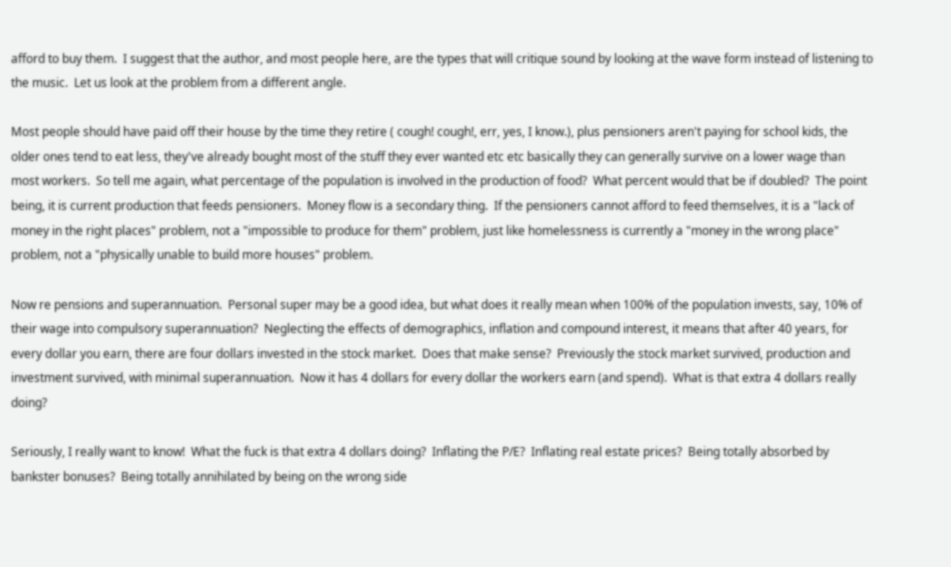afford to buy them.  I suggest that the author, and most people here, are the types that will critique sound by looking at the wave form instead of listening to the music.  Let us look at the problem from a different angle.

Most people should have paid off their house by the time they retire ( cough! cough!, err, yes, I know.), plus pensioners aren't paying for school kids, the older ones tend to eat less, they've already bought most of the stuff they ever wanted etc etc basically they can generally survive on a lower wage than most workers.  So tell me again, what percentage of the population is involved in the production of food?  What percent would that be if doubled?  The point being, it is current production that feeds pensioners.  Money flow is a secondary thing.  If the pensioners cannot afford to feed themselves, it is a "lack of money in the right places" problem, not a "impossible to produce for them" problem, just like homelessness is currently a "money in the wrong place" problem, not a "physically unable to build more houses" problem.

Now re pensions and superannuation.  Personal super may be a good idea, but what does it really mean when 100% of the population invests, say, 10% of their wage into compulsory superannuation?  Neglecting the effects of demographics, inflation and compound interest, it means that after 40 years, for every dollar you earn, there are four dollars invested in the stock market.  Does that make sense?  Previously the stock market survived, production and investment survived, with minimal superannuation.  Now it has 4 dollars for every dollar the workers earn (and spend).  What is that extra 4 dollars really doing?

Seriously, I really want to know!  What the fuck is that extra 4 dollars doing?  Inflating the P/E?  Inflating real estate prices?  Being totally absorbed by bankster bonuses?  Being totally annihilated by being on the wrong side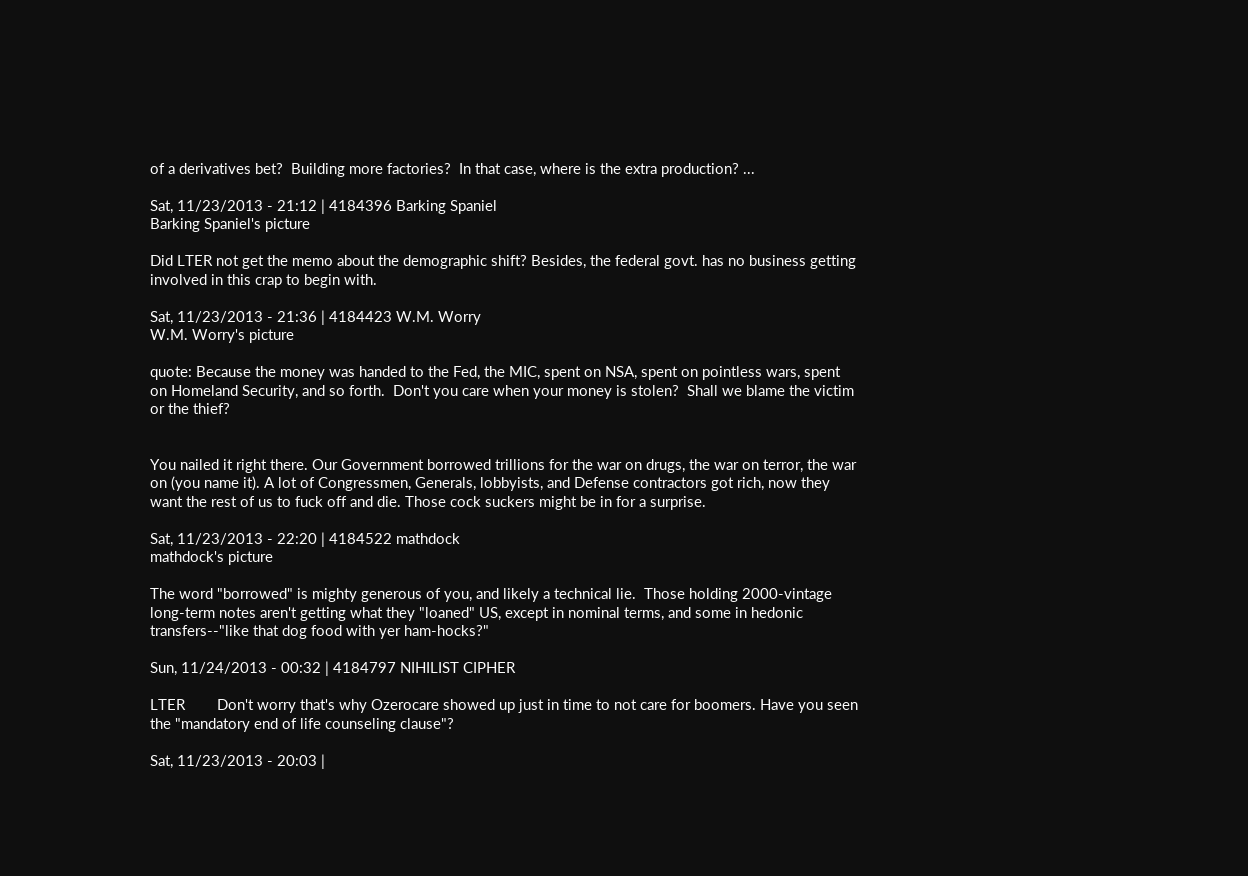of a derivatives bet?  Building more factories?  In that case, where is the extra production? ...

Sat, 11/23/2013 - 21:12 | 4184396 Barking Spaniel
Barking Spaniel's picture

Did LTER not get the memo about the demographic shift? Besides, the federal govt. has no business getting involved in this crap to begin with.

Sat, 11/23/2013 - 21:36 | 4184423 W.M. Worry
W.M. Worry's picture

quote: Because the money was handed to the Fed, the MIC, spent on NSA, spent on pointless wars, spent on Homeland Security, and so forth.  Don't you care when your money is stolen?  Shall we blame the victim or the thief?


You nailed it right there. Our Government borrowed trillions for the war on drugs, the war on terror, the war on (you name it). A lot of Congressmen, Generals, lobbyists, and Defense contractors got rich, now they want the rest of us to fuck off and die. Those cock suckers might be in for a surprise.

Sat, 11/23/2013 - 22:20 | 4184522 mathdock
mathdock's picture

The word "borrowed" is mighty generous of you, and likely a technical lie.  Those holding 2000-vintage long-term notes aren't getting what they "loaned" US, except in nominal terms, and some in hedonic transfers--"like that dog food with yer ham-hocks?"

Sun, 11/24/2013 - 00:32 | 4184797 NIHILIST CIPHER

LTER        Don't worry that's why Ozerocare showed up just in time to not care for boomers. Have you seen the "mandatory end of life counseling clause"?

Sat, 11/23/2013 - 20:03 |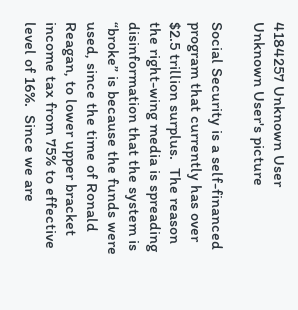4184257 Unknown User
Unknown User's picture

Social Security is a self-financed program that currently has over $2.5 trillion surplus.  The reason the right-wing media is spreading disinformation that the system is “broke” is because the funds were used, since the time of Ronald Reagan, to lower upper bracket income tax from 75% to effective level of 16%.  Since we are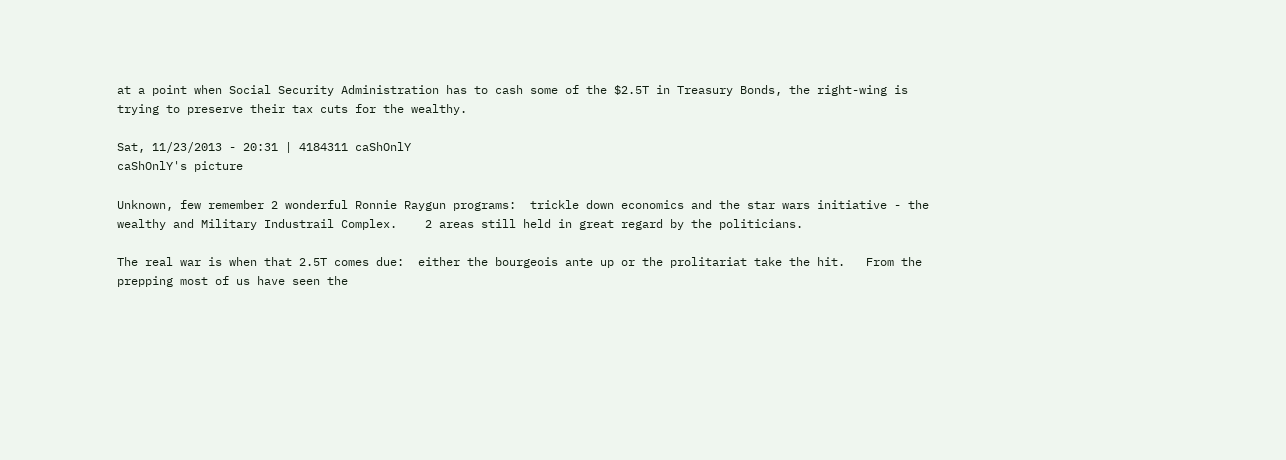at a point when Social Security Administration has to cash some of the $2.5T in Treasury Bonds, the right-wing is trying to preserve their tax cuts for the wealthy.

Sat, 11/23/2013 - 20:31 | 4184311 caShOnlY
caShOnlY's picture

Unknown, few remember 2 wonderful Ronnie Raygun programs:  trickle down economics and the star wars initiative - the wealthy and Military Industrail Complex.    2 areas still held in great regard by the politicians.

The real war is when that 2.5T comes due:  either the bourgeois ante up or the prolitariat take the hit.   From the prepping most of us have seen the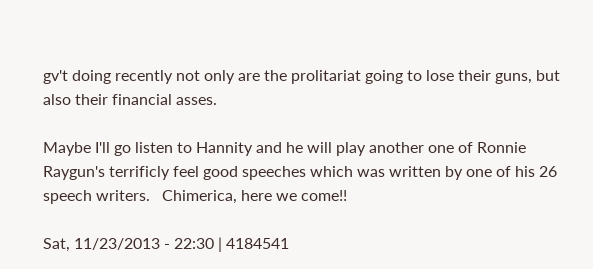gv't doing recently not only are the prolitariat going to lose their guns, but also their financial asses.

Maybe I'll go listen to Hannity and he will play another one of Ronnie Raygun's terrificly feel good speeches which was written by one of his 26 speech writers.   Chimerica, here we come!!

Sat, 11/23/2013 - 22:30 | 4184541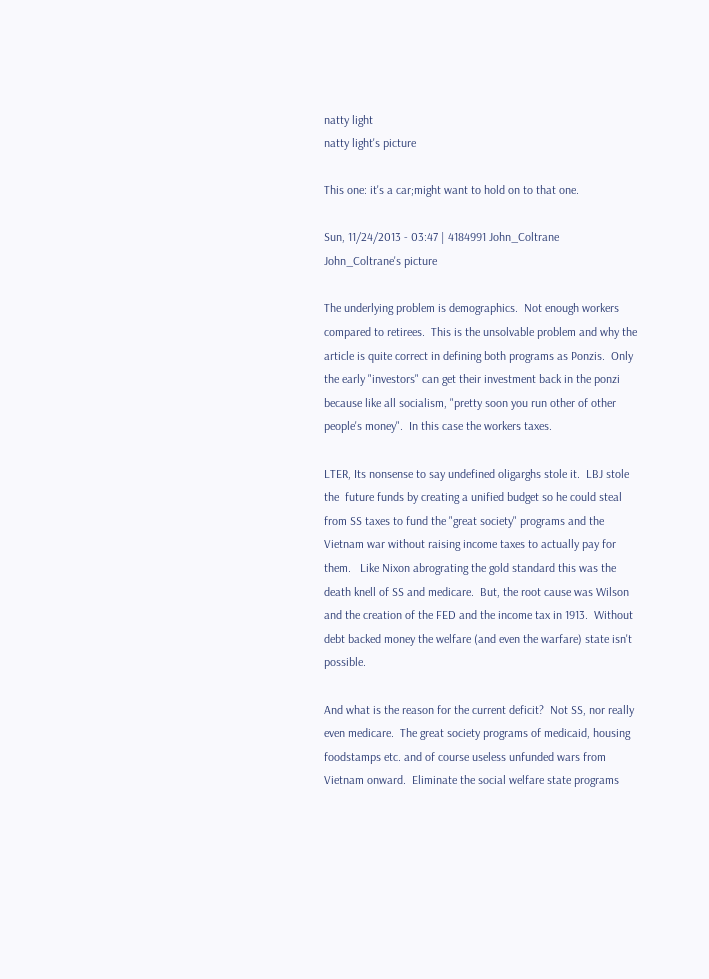natty light
natty light's picture

This one: it's a car;might want to hold on to that one.

Sun, 11/24/2013 - 03:47 | 4184991 John_Coltrane
John_Coltrane's picture

The underlying problem is demographics.  Not enough workers compared to retirees.  This is the unsolvable problem and why the article is quite correct in defining both programs as Ponzis.  Only the early "investors" can get their investment back in the ponzi because like all socialism, "pretty soon you run other of other people's money".  In this case the workers taxes.

LTER, Its nonsense to say undefined oligarghs stole it.  LBJ stole the  future funds by creating a unified budget so he could steal from SS taxes to fund the "great society" programs and the Vietnam war without raising income taxes to actually pay for them.   Like Nixon abrograting the gold standard this was the death knell of SS and medicare.  But, the root cause was Wilson and the creation of the FED and the income tax in 1913.  Without debt backed money the welfare (and even the warfare) state isn't possible.

And what is the reason for the current deficit?  Not SS, nor really even medicare.  The great society programs of medicaid, housing foodstamps etc. and of course useless unfunded wars from Vietnam onward.  Eliminate the social welfare state programs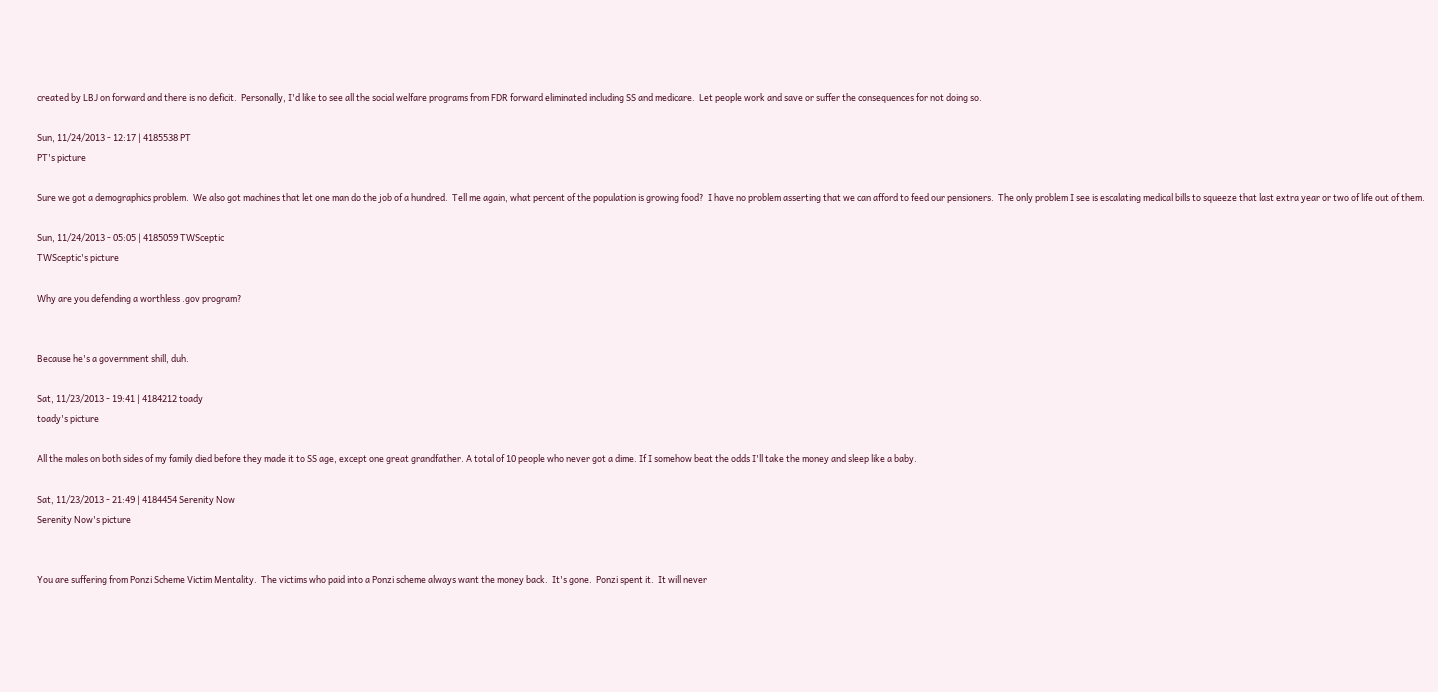created by LBJ on forward and there is no deficit.  Personally, I'd like to see all the social welfare programs from FDR forward eliminated including SS and medicare.  Let people work and save or suffer the consequences for not doing so.

Sun, 11/24/2013 - 12:17 | 4185538 PT
PT's picture

Sure we got a demographics problem.  We also got machines that let one man do the job of a hundred.  Tell me again, what percent of the population is growing food?  I have no problem asserting that we can afford to feed our pensioners.  The only problem I see is escalating medical bills to squeeze that last extra year or two of life out of them.

Sun, 11/24/2013 - 05:05 | 4185059 TWSceptic
TWSceptic's picture

Why are you defending a worthless .gov program?


Because he's a government shill, duh.

Sat, 11/23/2013 - 19:41 | 4184212 toady
toady's picture

All the males on both sides of my family died before they made it to SS age, except one great grandfather. A total of 10 people who never got a dime. If I somehow beat the odds I'll take the money and sleep like a baby.

Sat, 11/23/2013 - 21:49 | 4184454 Serenity Now
Serenity Now's picture


You are suffering from Ponzi Scheme Victim Mentality.  The victims who paid into a Ponzi scheme always want the money back.  It's gone.  Ponzi spent it.  It will never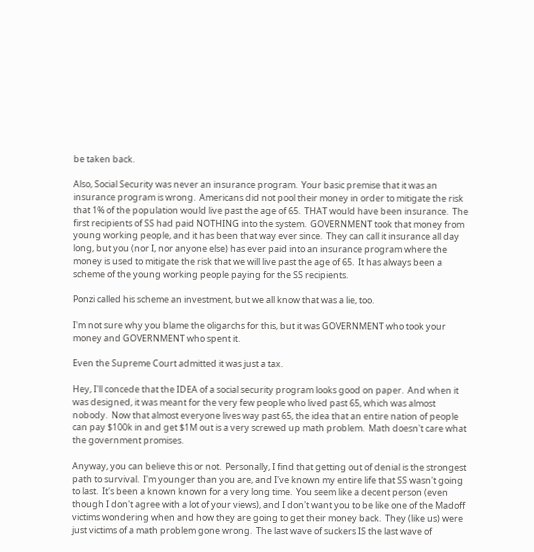be taken back.

Also, Social Security was never an insurance program.  Your basic premise that it was an insurance program is wrong.  Americans did not pool their money in order to mitigate the risk that 1% of the population would live past the age of 65.  THAT would have been insurance.  The first recipients of SS had paid NOTHING into the system.  GOVERNMENT took that money from young working people, and it has been that way ever since.  They can call it insurance all day long, but you (nor I, nor anyone else) has ever paid into an insurance program where the money is used to mitigate the risk that we will live past the age of 65.  It has always been a scheme of the young working people paying for the SS recipients.

Ponzi called his scheme an investment, but we all know that was a lie, too.

I'm not sure why you blame the oligarchs for this, but it was GOVERNMENT who took your money and GOVERNMENT who spent it.

Even the Supreme Court admitted it was just a tax.

Hey, I'll concede that the IDEA of a social security program looks good on paper.  And when it was designed, it was meant for the very few people who lived past 65, which was almost nobody.  Now that almost everyone lives way past 65, the idea that an entire nation of people can pay $100k in and get $1M out is a very screwed up math problem.  Math doesn't care what the government promises.

Anyway, you can believe this or not.  Personally, I find that getting out of denial is the strongest path to survival.  I'm younger than you are, and I've known my entire life that SS wasn't going to last.  It's been a known known for a very long time.  You seem like a decent person (even though I don't agree with a lot of your views), and I don't want you to be like one of the Madoff victims wondering when and how they are going to get their money back.  They (like us) were just victims of a math problem gone wrong.  The last wave of suckers IS the last wave of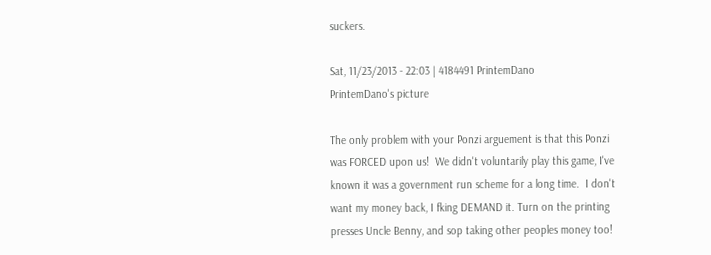suckers.

Sat, 11/23/2013 - 22:03 | 4184491 PrintemDano
PrintemDano's picture

The only problem with your Ponzi arguement is that this Ponzi was FORCED upon us!  We didn't voluntarily play this game, I've known it was a government run scheme for a long time.  I don't want my money back, I fking DEMAND it. Turn on the printing presses Uncle Benny, and sop taking other peoples money too!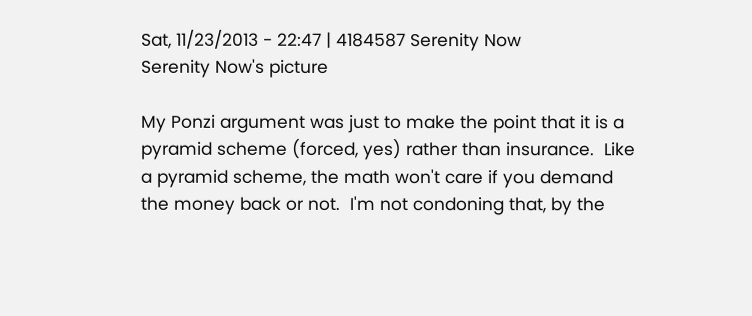Sat, 11/23/2013 - 22:47 | 4184587 Serenity Now
Serenity Now's picture

My Ponzi argument was just to make the point that it is a pyramid scheme (forced, yes) rather than insurance.  Like a pyramid scheme, the math won't care if you demand the money back or not.  I'm not condoning that, by the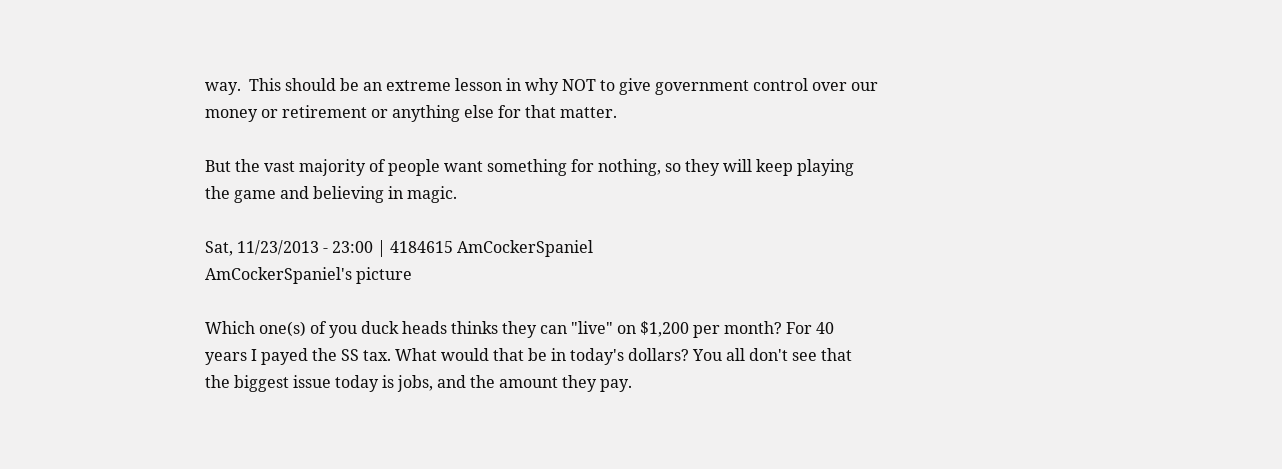way.  This should be an extreme lesson in why NOT to give government control over our money or retirement or anything else for that matter.

But the vast majority of people want something for nothing, so they will keep playing the game and believing in magic.

Sat, 11/23/2013 - 23:00 | 4184615 AmCockerSpaniel
AmCockerSpaniel's picture

Which one(s) of you duck heads thinks they can "live" on $1,200 per month? For 40 years I payed the SS tax. What would that be in today's dollars? You all don't see that the biggest issue today is jobs, and the amount they pay.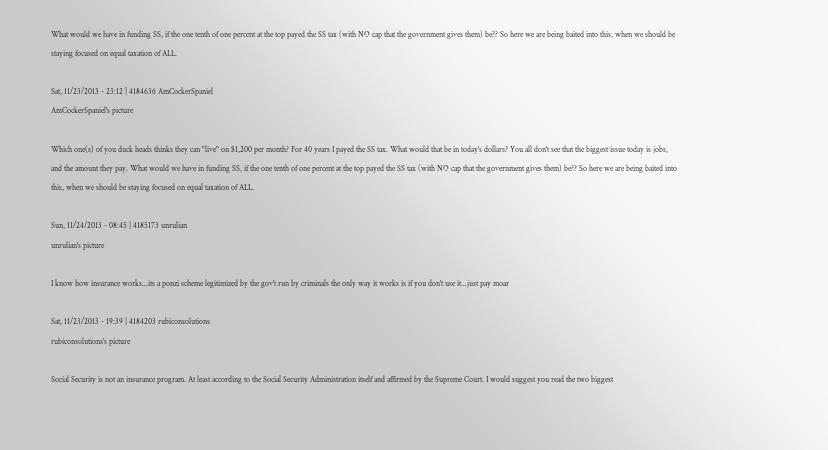What would we have in funding SS, if the one tenth of one percent at the top payed the SS tax (with NO cap that the government gives them) be?? So here we are being baited into this, when we should be staying focused on equal taxation of ALL.

Sat, 11/23/2013 - 23:12 | 4184636 AmCockerSpaniel
AmCockerSpaniel's picture

Which one(s) of you duck heads thinks they can "live" on $1,200 per month? For 40 years I payed the SS tax. What would that be in today's dollars? You all don't see that the biggest issue today is jobs, and the amount they pay. What would we have in funding SS, if the one tenth of one percent at the top payed the SS tax (with NO cap that the government gives them) be?? So here we are being baited into this, when we should be staying focused on equal taxation of ALL.

Sun, 11/24/2013 - 08:45 | 4185173 unrulian
unrulian's picture

I know how insurance works...its a ponzi scheme legitimized by the gov't run by criminals the only way it works is if you don't use it...just pay moar

Sat, 11/23/2013 - 19:39 | 4184203 rubiconsolutions
rubiconsolutions's picture

Social Security is not an insurance program. At least according to the Social Security Administration itself and affirmed by the Supreme Court. I would suggest you read the two biggest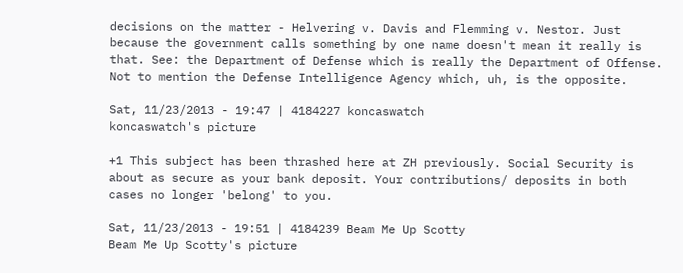decisions on the matter - Helvering v. Davis and Flemming v. Nestor. Just because the government calls something by one name doesn't mean it really is that. See: the Department of Defense which is really the Department of Offense. Not to mention the Defense Intelligence Agency which, uh, is the opposite.

Sat, 11/23/2013 - 19:47 | 4184227 koncaswatch
koncaswatch's picture

+1 This subject has been thrashed here at ZH previously. Social Security is about as secure as your bank deposit. Your contributions/ deposits in both cases no longer 'belong' to you.

Sat, 11/23/2013 - 19:51 | 4184239 Beam Me Up Scotty
Beam Me Up Scotty's picture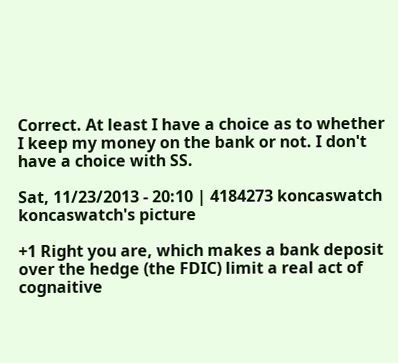Correct. At least I have a choice as to whether I keep my money on the bank or not. I don't have a choice with SS.

Sat, 11/23/2013 - 20:10 | 4184273 koncaswatch
koncaswatch's picture

+1 Right you are, which makes a bank deposit over the hedge (the FDIC) limit a real act of cognaitive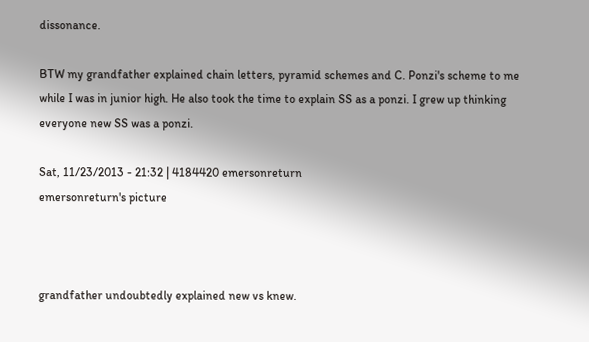dissonance.

BTW my grandfather explained chain letters, pyramid schemes and C. Ponzi's scheme to me while I was in junior high. He also took the time to explain SS as a ponzi. I grew up thinking everyone new SS was a ponzi.

Sat, 11/23/2013 - 21:32 | 4184420 emersonreturn
emersonreturn's picture



grandfather undoubtedly explained new vs knew.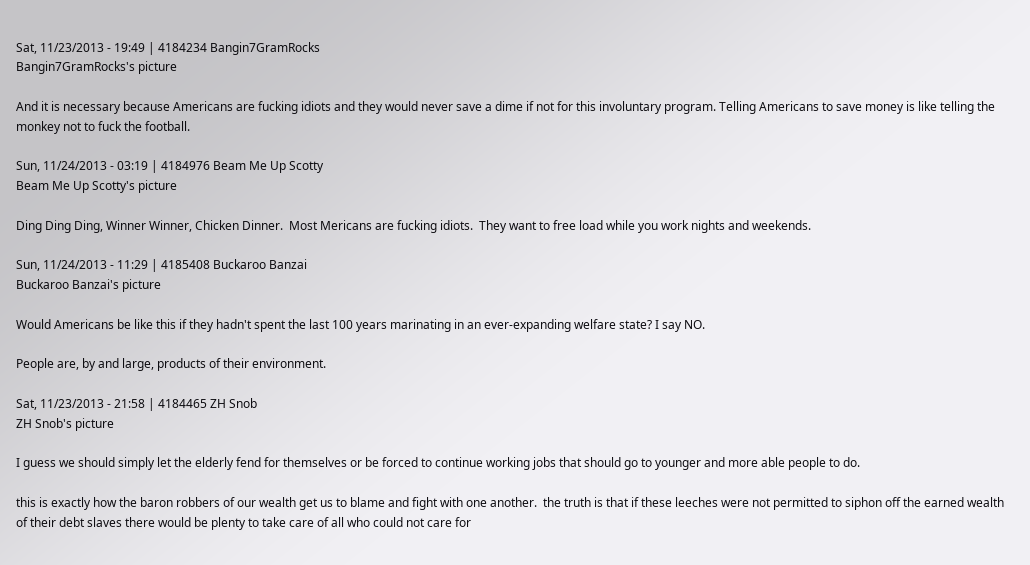Sat, 11/23/2013 - 19:49 | 4184234 Bangin7GramRocks
Bangin7GramRocks's picture

And it is necessary because Americans are fucking idiots and they would never save a dime if not for this involuntary program. Telling Americans to save money is like telling the monkey not to fuck the football.

Sun, 11/24/2013 - 03:19 | 4184976 Beam Me Up Scotty
Beam Me Up Scotty's picture

Ding Ding Ding, Winner Winner, Chicken Dinner.  Most Mericans are fucking idiots.  They want to free load while you work nights and weekends.

Sun, 11/24/2013 - 11:29 | 4185408 Buckaroo Banzai
Buckaroo Banzai's picture

Would Americans be like this if they hadn't spent the last 100 years marinating in an ever-expanding welfare state? I say NO.

People are, by and large, products of their environment.

Sat, 11/23/2013 - 21:58 | 4184465 ZH Snob
ZH Snob's picture

I guess we should simply let the elderly fend for themselves or be forced to continue working jobs that should go to younger and more able people to do.

this is exactly how the baron robbers of our wealth get us to blame and fight with one another.  the truth is that if these leeches were not permitted to siphon off the earned wealth of their debt slaves there would be plenty to take care of all who could not care for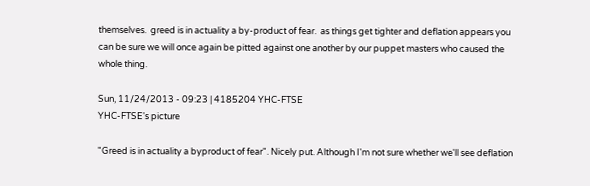themselves.  greed is in actuality a by-product of fear.  as things get tighter and deflation appears you can be sure we will once again be pitted against one another by our puppet masters who caused the whole thing.

Sun, 11/24/2013 - 09:23 | 4185204 YHC-FTSE
YHC-FTSE's picture

"Greed is in actuality a byproduct of fear". Nicely put. Although I'm not sure whether we'll see deflation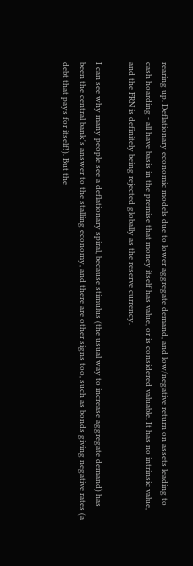rearing up. Deflationary economic models due to lower aggregate demand, and low/negative return on assets leading to cash hoarding - all have basis in the premise that money itself has value, or is considered valuable. It has no intrinsic value, and the FRN is definitely being rejected globally as the reserve currency.

I can see why many people see a deflationary spiral, because stimulus (the usual way to increase aggregate demand) has been the central bank's answer to the stalling economy, and there are other signs too, such as bonds giving negative rates (a debt that pays for itself!). But the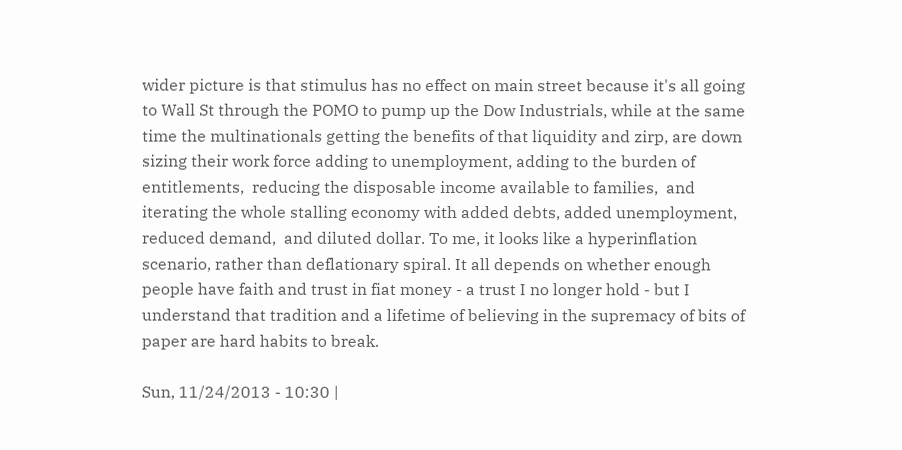wider picture is that stimulus has no effect on main street because it's all going to Wall St through the POMO to pump up the Dow Industrials, while at the same time the multinationals getting the benefits of that liquidity and zirp, are down sizing their work force adding to unemployment, adding to the burden of entitlements,  reducing the disposable income available to families,  and iterating the whole stalling economy with added debts, added unemployment,  reduced demand,  and diluted dollar. To me, it looks like a hyperinflation scenario, rather than deflationary spiral. It all depends on whether enough people have faith and trust in fiat money - a trust I no longer hold - but I understand that tradition and a lifetime of believing in the supremacy of bits of paper are hard habits to break.

Sun, 11/24/2013 - 10:30 |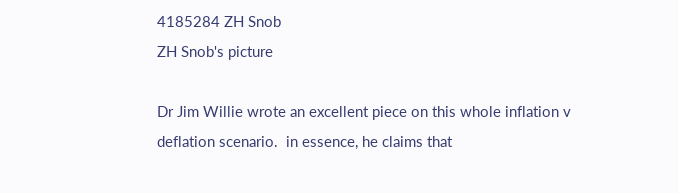4185284 ZH Snob
ZH Snob's picture

Dr Jim Willie wrote an excellent piece on this whole inflation v deflation scenario.  in essence, he claims that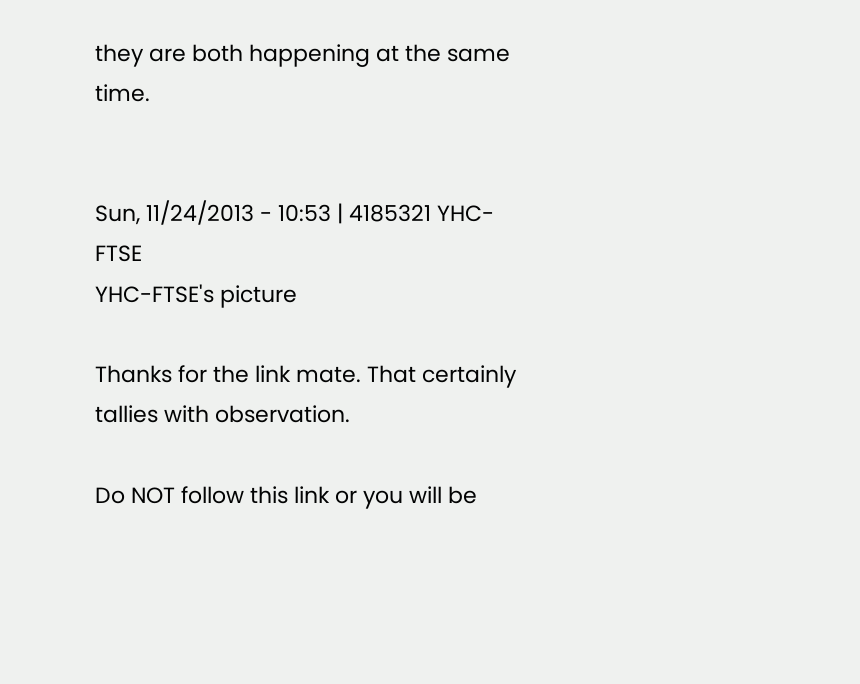they are both happening at the same time.


Sun, 11/24/2013 - 10:53 | 4185321 YHC-FTSE
YHC-FTSE's picture

Thanks for the link mate. That certainly tallies with observation.

Do NOT follow this link or you will be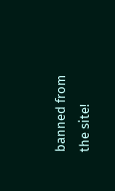banned from the site!